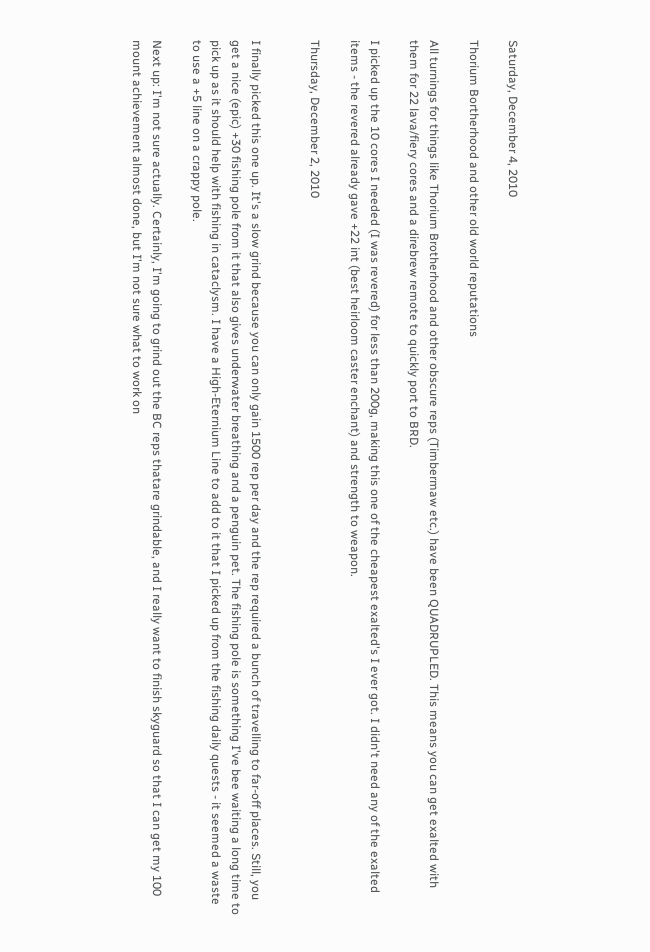Saturday, December 4, 2010

Thorium Bortherhood and other old world reputations

All turnings for things like Thorium Brotherhood and other obscure reps (Timbermaw etc.) have been QUADRUPLED. This means you can get exalted with them for 22 lava/fiery cores and a direbrew remote to quickly port to BRD.

I picked up the 10 cores I needed (I was revered) for less than 200g, making this one of the cheapest exalted's I ever got. I didn't need any of the exalted items - the revered already gave +22 int (best heirloom caster enchant) and strength to weapon.

Thursday, December 2, 2010


I finally picked this one up. It's a slow grind because you can only gain 1500 rep per day and the rep required a bunch of travelling to far-off places. Still, you get a nice (epic) +30 fishing pole from it that also gives underwater breathing and a penguin pet. The fishing pole is something I've bee waiting a long time to pick up as it should help with fishing in cataclysm. I have a High-Eternium Line to add to it that I picked up from the fishing daily quests - it seemed a waste to use a +5 line on a crappy pole.

Next up: I'm not sure actually. Certainly, I'm going to grind out the BC reps thatare grindable, and I really want to finish skyguard so that I can get my 100 mount achievement almost done, but I'm not sure what to work on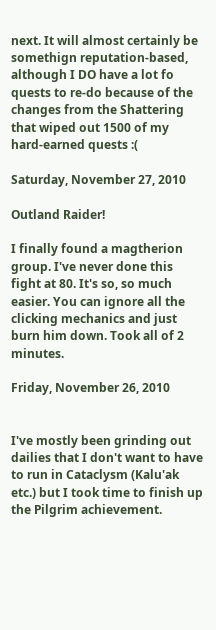next. It will almost certainly be somethign reputation-based, although I DO have a lot fo quests to re-do because of the changes from the Shattering that wiped out 1500 of my hard-earned quests :(

Saturday, November 27, 2010

Outland Raider!

I finally found a magtherion group. I've never done this fight at 80. It's so, so much easier. You can ignore all the clicking mechanics and just burn him down. Took all of 2 minutes.

Friday, November 26, 2010


I've mostly been grinding out dailies that I don't want to have to run in Cataclysm (Kalu'ak etc.) but I took time to finish up the Pilgrim achievement.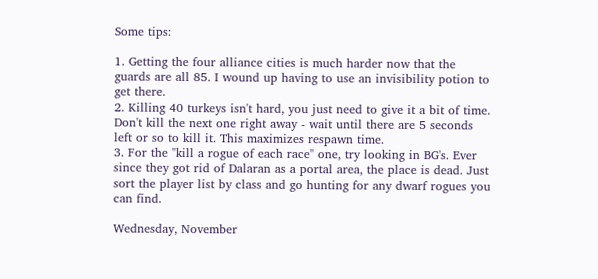Some tips:

1. Getting the four alliance cities is much harder now that the guards are all 85. I wound up having to use an invisibility potion to get there.
2. Killing 40 turkeys isn't hard, you just need to give it a bit of time. Don't kill the next one right away - wait until there are 5 seconds left or so to kill it. This maximizes respawn time.
3. For the "kill a rogue of each race" one, try looking in BG's. Ever since they got rid of Dalaran as a portal area, the place is dead. Just sort the player list by class and go hunting for any dwarf rogues you can find.

Wednesday, November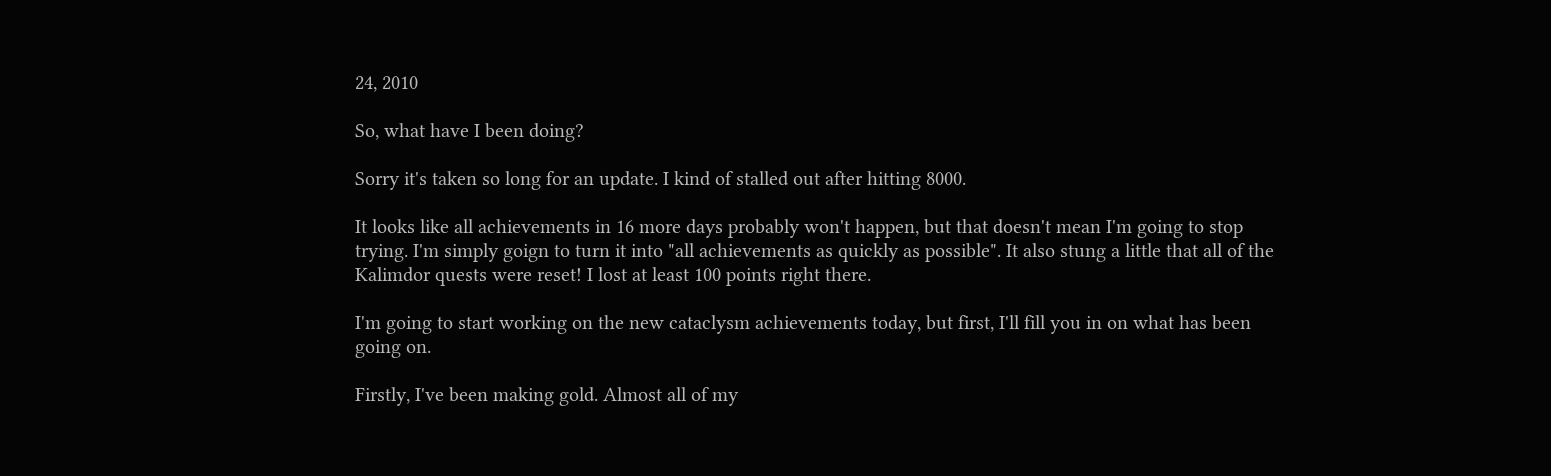24, 2010

So, what have I been doing?

Sorry it's taken so long for an update. I kind of stalled out after hitting 8000.

It looks like all achievements in 16 more days probably won't happen, but that doesn't mean I'm going to stop trying. I'm simply goign to turn it into "all achievements as quickly as possible". It also stung a little that all of the Kalimdor quests were reset! I lost at least 100 points right there.

I'm going to start working on the new cataclysm achievements today, but first, I'll fill you in on what has been going on.

Firstly, I've been making gold. Almost all of my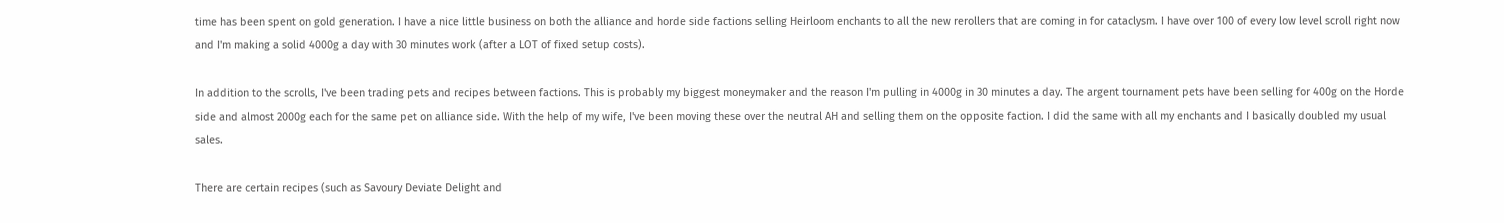time has been spent on gold generation. I have a nice little business on both the alliance and horde side factions selling Heirloom enchants to all the new rerollers that are coming in for cataclysm. I have over 100 of every low level scroll right now and I'm making a solid 4000g a day with 30 minutes work (after a LOT of fixed setup costs).

In addition to the scrolls, I've been trading pets and recipes between factions. This is probably my biggest moneymaker and the reason I'm pulling in 4000g in 30 minutes a day. The argent tournament pets have been selling for 400g on the Horde side and almost 2000g each for the same pet on alliance side. With the help of my wife, I've been moving these over the neutral AH and selling them on the opposite faction. I did the same with all my enchants and I basically doubled my usual sales.

There are certain recipes (such as Savoury Deviate Delight and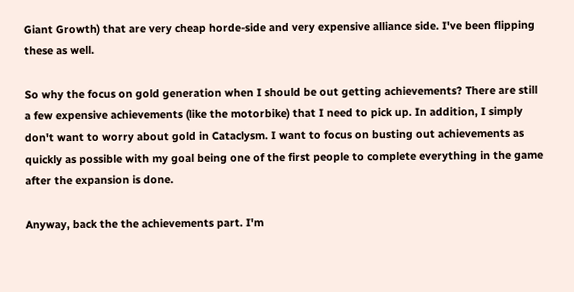Giant Growth) that are very cheap horde-side and very expensive alliance side. I've been flipping these as well.

So why the focus on gold generation when I should be out getting achievements? There are still a few expensive achievements (like the motorbike) that I need to pick up. In addition, I simply don't want to worry about gold in Cataclysm. I want to focus on busting out achievements as quickly as possible with my goal being one of the first people to complete everything in the game after the expansion is done.

Anyway, back the the achievements part. I'm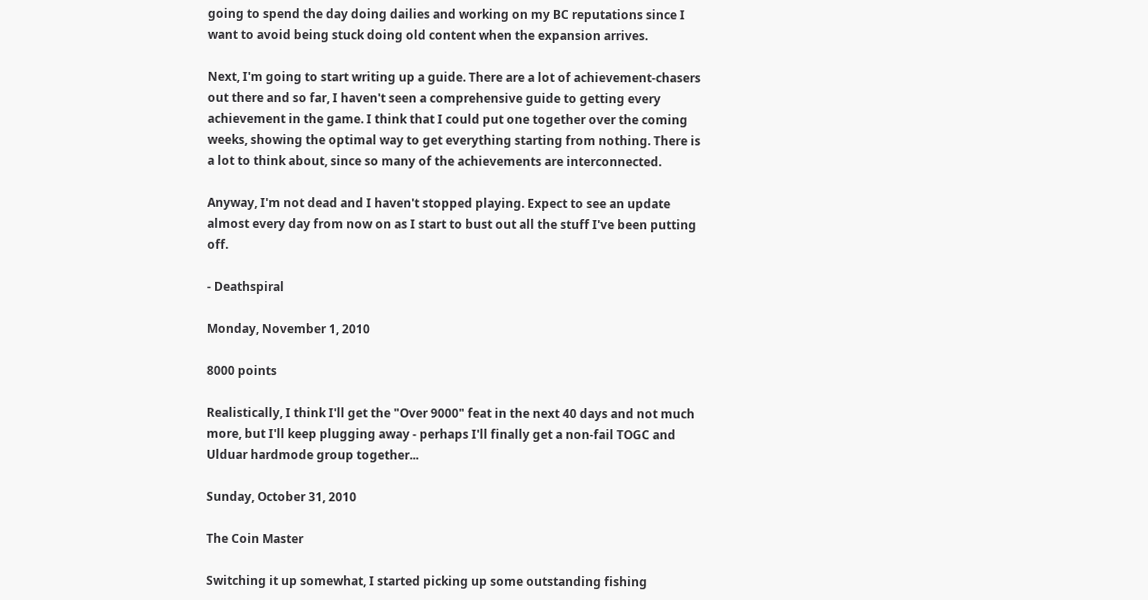going to spend the day doing dailies and working on my BC reputations since I want to avoid being stuck doing old content when the expansion arrives.

Next, I'm going to start writing up a guide. There are a lot of achievement-chasers out there and so far, I haven't seen a comprehensive guide to getting every achievement in the game. I think that I could put one together over the coming weeks, showing the optimal way to get everything starting from nothing. There is a lot to think about, since so many of the achievements are interconnected.

Anyway, I'm not dead and I haven't stopped playing. Expect to see an update almost every day from now on as I start to bust out all the stuff I've been putting off.

- Deathspiral

Monday, November 1, 2010

8000 points

Realistically, I think I'll get the "Over 9000" feat in the next 40 days and not much more, but I'll keep plugging away - perhaps I'll finally get a non-fail TOGC and Ulduar hardmode group together...

Sunday, October 31, 2010

The Coin Master

Switching it up somewhat, I started picking up some outstanding fishing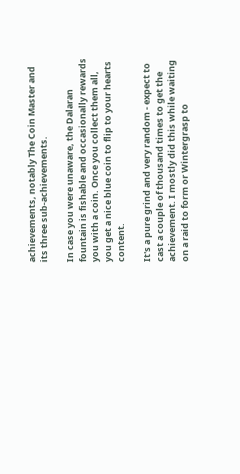achievements, notably The Coin Master and its three sub-achievements.

In case you were unaware, the Dalaran fountain is fishable and occasionally rewards you with a coin. Once you collect them all, you get a nice blue coin to flip to your hearts content.

It's a pure grind and very random - expect to cast a couple of thousand times to get the achievement. I mostly did this while waiting on a raid to form or Wintergrasp to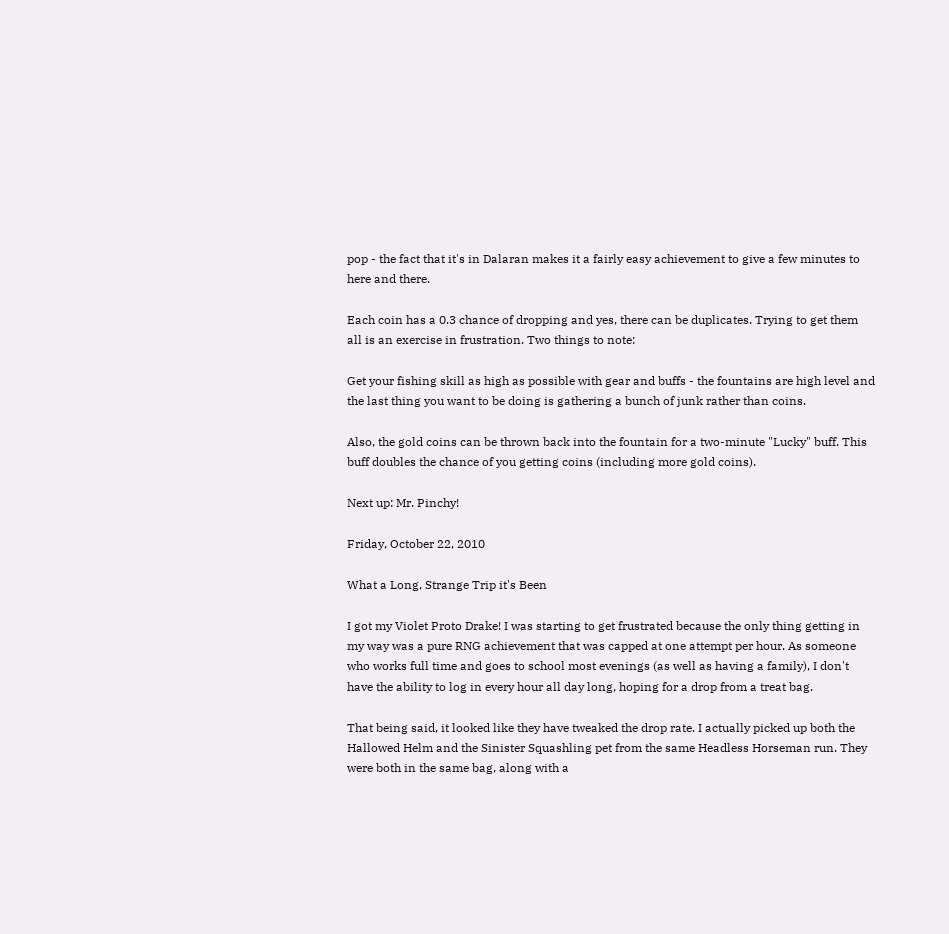pop - the fact that it's in Dalaran makes it a fairly easy achievement to give a few minutes to here and there.

Each coin has a 0.3 chance of dropping and yes, there can be duplicates. Trying to get them all is an exercise in frustration. Two things to note:

Get your fishing skill as high as possible with gear and buffs - the fountains are high level and the last thing you want to be doing is gathering a bunch of junk rather than coins.

Also, the gold coins can be thrown back into the fountain for a two-minute "Lucky" buff. This buff doubles the chance of you getting coins (including more gold coins).

Next up: Mr. Pinchy!

Friday, October 22, 2010

What a Long, Strange Trip it's Been

I got my Violet Proto Drake! I was starting to get frustrated because the only thing getting in my way was a pure RNG achievement that was capped at one attempt per hour. As someone who works full time and goes to school most evenings (as well as having a family), I don't have the ability to log in every hour all day long, hoping for a drop from a treat bag.

That being said, it looked like they have tweaked the drop rate. I actually picked up both the Hallowed Helm and the Sinister Squashling pet from the same Headless Horseman run. They were both in the same bag, along with a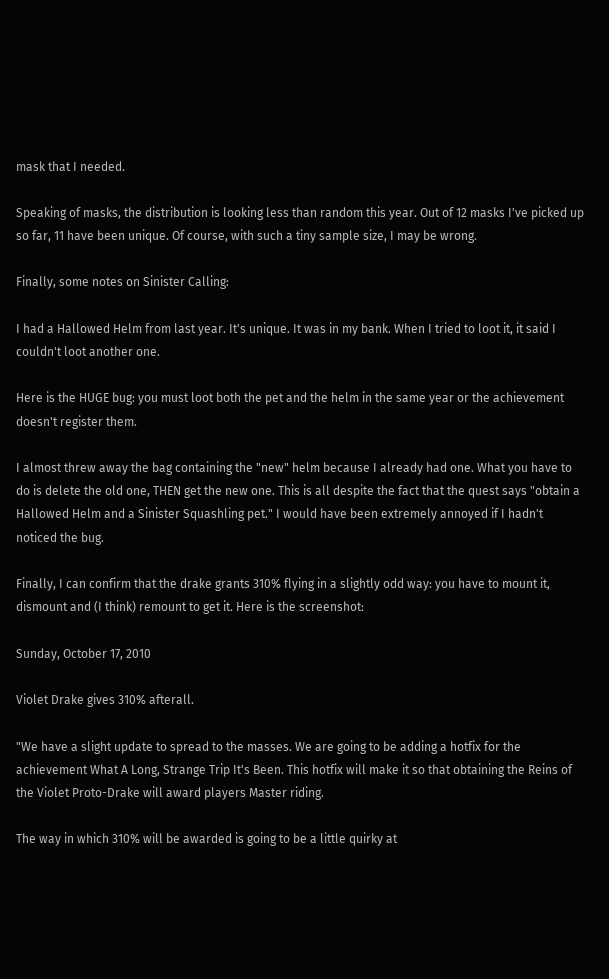mask that I needed.

Speaking of masks, the distribution is looking less than random this year. Out of 12 masks I've picked up so far, 11 have been unique. Of course, with such a tiny sample size, I may be wrong.

Finally, some notes on Sinister Calling:

I had a Hallowed Helm from last year. It's unique. It was in my bank. When I tried to loot it, it said I couldn't loot another one.

Here is the HUGE bug: you must loot both the pet and the helm in the same year or the achievement doesn't register them.

I almost threw away the bag containing the "new" helm because I already had one. What you have to do is delete the old one, THEN get the new one. This is all despite the fact that the quest says "obtain a Hallowed Helm and a Sinister Squashling pet." I would have been extremely annoyed if I hadn't noticed the bug.

Finally, I can confirm that the drake grants 310% flying in a slightly odd way: you have to mount it, dismount and (I think) remount to get it. Here is the screenshot:

Sunday, October 17, 2010

Violet Drake gives 310% afterall.

"We have a slight update to spread to the masses. We are going to be adding a hotfix for the achievement What A Long, Strange Trip It's Been. This hotfix will make it so that obtaining the Reins of the Violet Proto-Drake will award players Master riding.

The way in which 310% will be awarded is going to be a little quirky at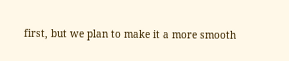first, but we plan to make it a more smooth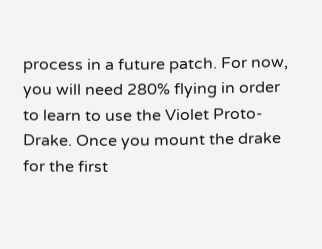process in a future patch. For now, you will need 280% flying in order to learn to use the Violet Proto-Drake. Once you mount the drake for the first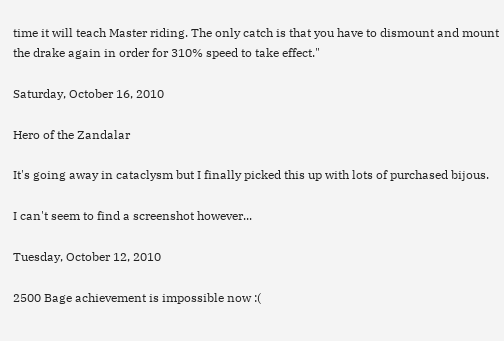time it will teach Master riding. The only catch is that you have to dismount and mount the drake again in order for 310% speed to take effect."

Saturday, October 16, 2010

Hero of the Zandalar

It's going away in cataclysm but I finally picked this up with lots of purchased bijous.

I can't seem to find a screenshot however...

Tuesday, October 12, 2010

2500 Bage achievement is impossible now :(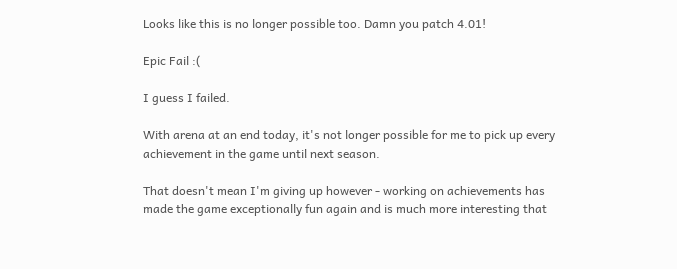Looks like this is no longer possible too. Damn you patch 4.01!

Epic Fail :(

I guess I failed.

With arena at an end today, it's not longer possible for me to pick up every achievement in the game until next season.

That doesn't mean I'm giving up however - working on achievements has made the game exceptionally fun again and is much more interesting that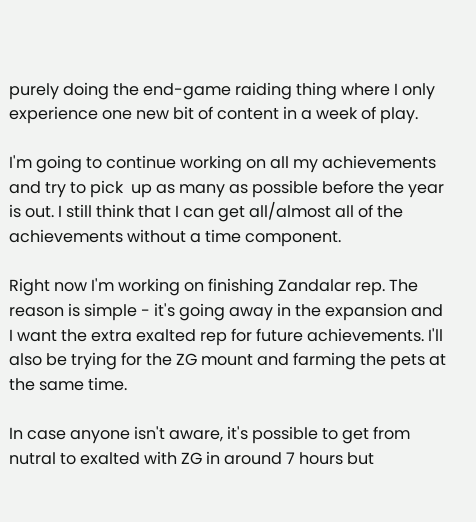purely doing the end-game raiding thing where I only experience one new bit of content in a week of play.

I'm going to continue working on all my achievements and try to pick  up as many as possible before the year is out. I still think that I can get all/almost all of the achievements without a time component.

Right now I'm working on finishing Zandalar rep. The reason is simple - it's going away in the expansion and I want the extra exalted rep for future achievements. I'll also be trying for the ZG mount and farming the pets at the same time.

In case anyone isn't aware, it's possible to get from nutral to exalted with ZG in around 7 hours but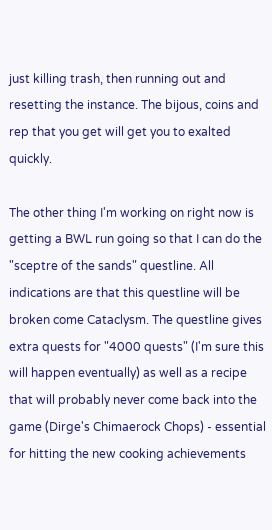just killing trash, then running out and resetting the instance. The bijous, coins and rep that you get will get you to exalted quickly.

The other thing I'm working on right now is getting a BWL run going so that I can do the "sceptre of the sands" questline. All indications are that this questline will be broken come Cataclysm. The questline gives extra quests for "4000 quests" (I'm sure this will happen eventually) as well as a recipe that will probably never come back into the game (Dirge's Chimaerock Chops) - essential for hitting the new cooking achievements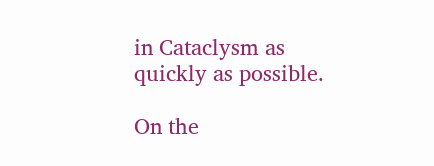in Cataclysm as quickly as possible.

On the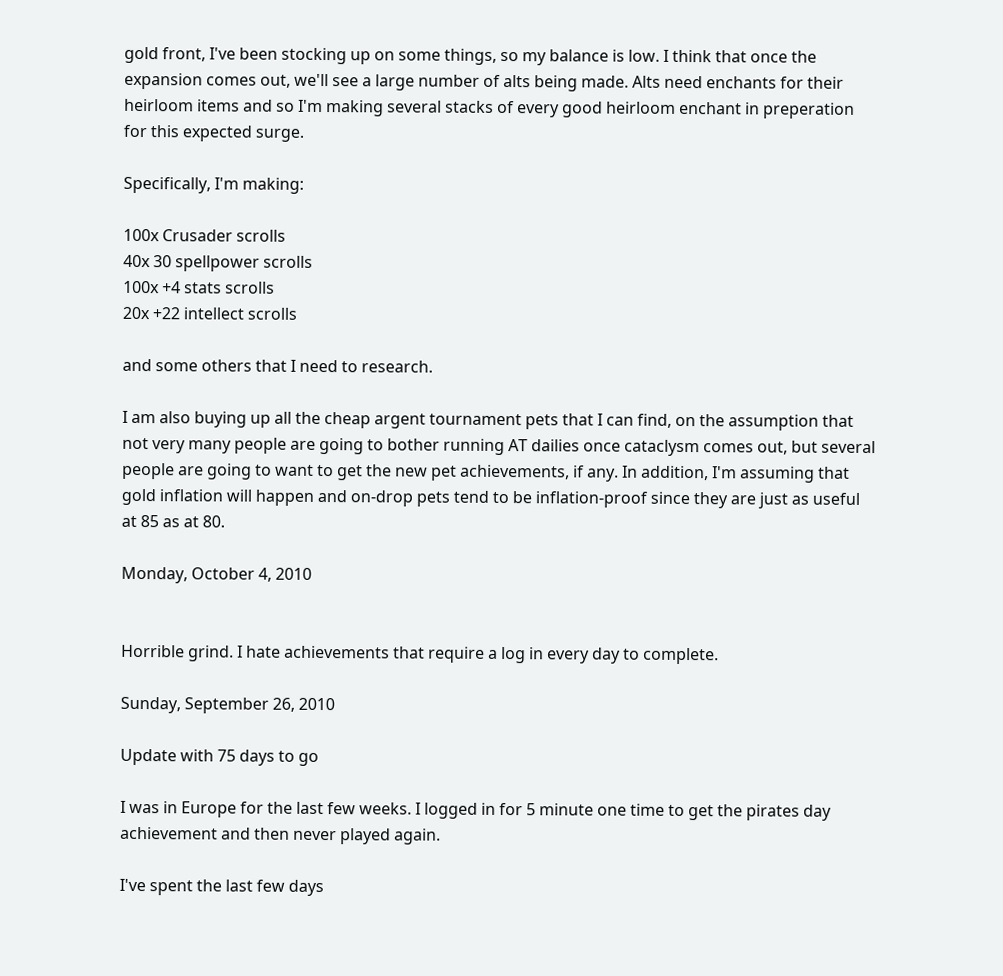gold front, I've been stocking up on some things, so my balance is low. I think that once the expansion comes out, we'll see a large number of alts being made. Alts need enchants for their heirloom items and so I'm making several stacks of every good heirloom enchant in preperation for this expected surge.

Specifically, I'm making:

100x Crusader scrolls
40x 30 spellpower scrolls
100x +4 stats scrolls
20x +22 intellect scrolls

and some others that I need to research.

I am also buying up all the cheap argent tournament pets that I can find, on the assumption that not very many people are going to bother running AT dailies once cataclysm comes out, but several people are going to want to get the new pet achievements, if any. In addition, I'm assuming that gold inflation will happen and on-drop pets tend to be inflation-proof since they are just as useful at 85 as at 80.

Monday, October 4, 2010


Horrible grind. I hate achievements that require a log in every day to complete.

Sunday, September 26, 2010

Update with 75 days to go

I was in Europe for the last few weeks. I logged in for 5 minute one time to get the pirates day achievement and then never played again.

I've spent the last few days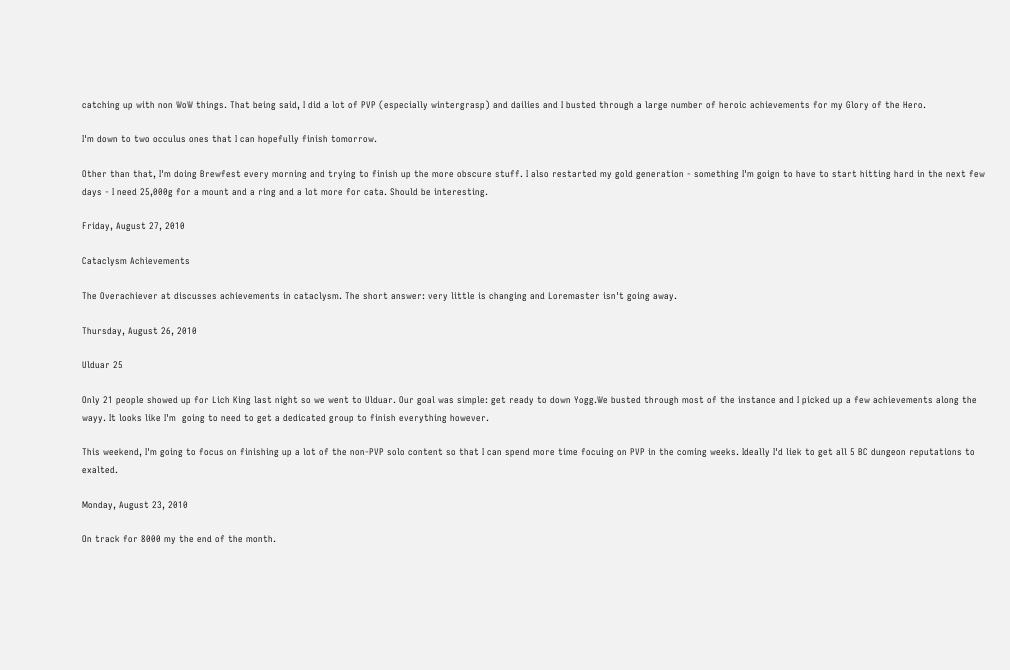catching up with non WoW things. That being said, I did a lot of PVP (especially wintergrasp) and dailies and I busted through a large number of heroic achievements for my Glory of the Hero.

I'm down to two occulus ones that I can hopefully finish tomorrow.

Other than that, I'm doing Brewfest every morning and trying to finish up the more obscure stuff. I also restarted my gold generation - something I'm goign to have to start hitting hard in the next few days - I need 25,000g for a mount and a ring and a lot more for cata. Should be interesting.

Friday, August 27, 2010

Cataclysm Achievements

The Overachiever at discusses achievements in cataclysm. The short answer: very little is changing and Loremaster isn't going away.

Thursday, August 26, 2010

Ulduar 25

Only 21 people showed up for Lich King last night so we went to Ulduar. Our goal was simple: get ready to down Yogg.We busted through most of the instance and I picked up a few achievements along the wayy. It looks like I'm  going to need to get a dedicated group to finish everything however.

This weekend, I'm going to focus on finishing up a lot of the non-PVP solo content so that I can spend more time focuing on PVP in the coming weeks. Ideally I'd liek to get all 5 BC dungeon reputations to exalted.

Monday, August 23, 2010

On track for 8000 my the end of the month.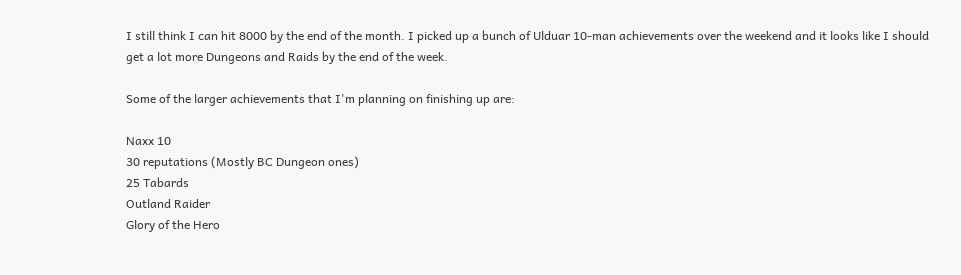I still think I can hit 8000 by the end of the month. I picked up a bunch of Ulduar 10-man achievements over the weekend and it looks like I should get a lot more Dungeons and Raids by the end of the week.

Some of the larger achievements that I'm planning on finishing up are:

Naxx 10
30 reputations (Mostly BC Dungeon ones)
25 Tabards
Outland Raider
Glory of the Hero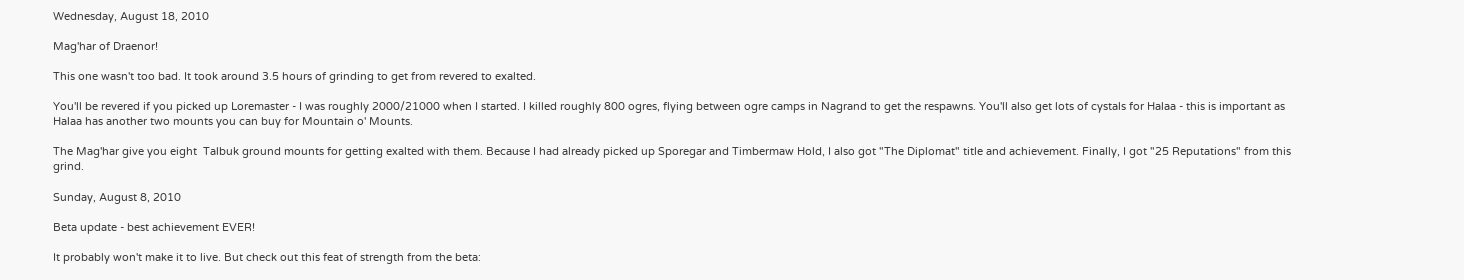Wednesday, August 18, 2010

Mag'har of Draenor!

This one wasn't too bad. It took around 3.5 hours of grinding to get from revered to exalted.

You'll be revered if you picked up Loremaster - I was roughly 2000/21000 when I started. I killed roughly 800 ogres, flying between ogre camps in Nagrand to get the respawns. You'll also get lots of cystals for Halaa - this is important as Halaa has another two mounts you can buy for Mountain o' Mounts.

The Mag'har give you eight  Talbuk ground mounts for getting exalted with them. Because I had already picked up Sporegar and Timbermaw Hold, I also got "The Diplomat" title and achievement. Finally, I got "25 Reputations" from this grind.

Sunday, August 8, 2010

Beta update - best achievement EVER!

It probably won't make it to live. But check out this feat of strength from the beta: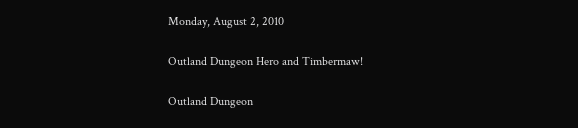Monday, August 2, 2010

Outland Dungeon Hero and Timbermaw!

Outland Dungeon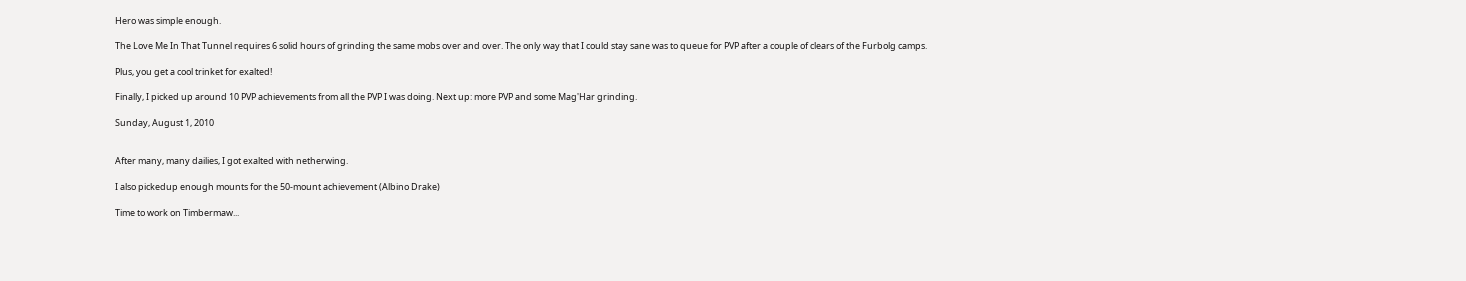Hero was simple enough.

The Love Me In That Tunnel requires 6 solid hours of grinding the same mobs over and over. The only way that I could stay sane was to queue for PVP after a couple of clears of the Furbolg camps.

Plus, you get a cool trinket for exalted!

Finally, I picked up around 10 PVP achievements from all the PVP I was doing. Next up: more PVP and some Mag'Har grinding.

Sunday, August 1, 2010


After many, many dailies, I got exalted with netherwing.

I also pickedup enough mounts for the 50-mount achievement (Albino Drake)

Time to work on Timbermaw...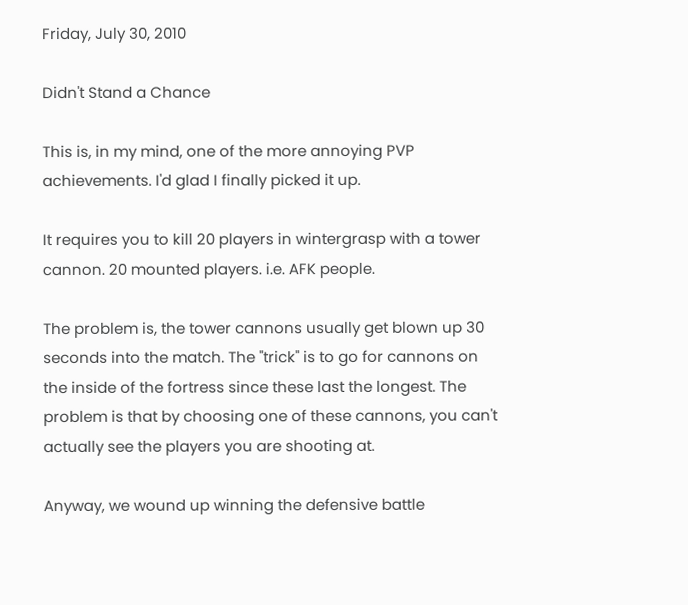Friday, July 30, 2010

Didn't Stand a Chance

This is, in my mind, one of the more annoying PVP achievements. I'd glad I finally picked it up.

It requires you to kill 20 players in wintergrasp with a tower cannon. 20 mounted players. i.e. AFK people.

The problem is, the tower cannons usually get blown up 30 seconds into the match. The "trick" is to go for cannons on the inside of the fortress since these last the longest. The problem is that by choosing one of these cannons, you can't actually see the players you are shooting at.

Anyway, we wound up winning the defensive battle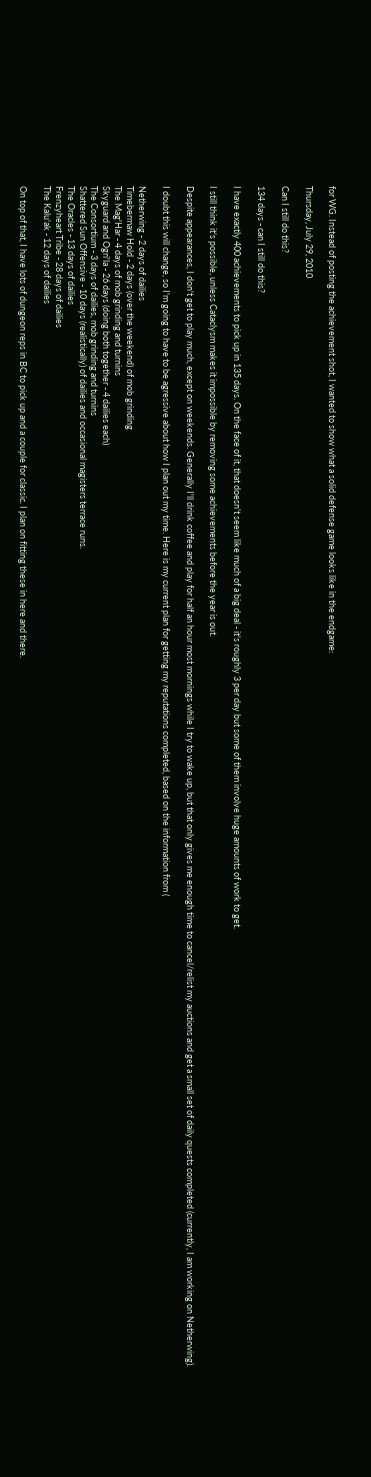for WG. Instead of posting the achievement shot, I wanted to show what a solid defense game looks like in the endgame:

Thursday, July 29, 2010

Can I still do this?

134 days - can I still do this?

I have exactly 400 achievements to pick up in 135 days. On the face of it, that doesn't seem like much of a big deal - it's roughly 3 per day but some of them involve huge amounts of work to get.

I still think it's possible, unless Cataclysm makes it impossible by removing some achievements before the year is out.

Despite appearances, I don't get to play much, except on weekends. Generally I'll drink coffee and play for half an hour most mornings while I try to wake up, but that only gives me enough time to cancel/relist my auctions and get a small set of daily quests completed (currently, I am working on Netherwing).

I doubt this will change, so I'm going to have to be agressive about how I plan out my time. Here is my current plan for getting my reputations completed, based on the information from (

Netherwing - 2 days of dailies
Timebermaw Hold - 2 days (over the weekend) of mob grinding
The Mag'Har - 4 days of mob grinding and turnins
Skyguard and Ogri'la - 26 days (doing both together - 4 dailies each)
The Consortium - 3 days of dailies, mob grinding and turnins
Shattered Sun Offensive - 10 days (realistically) of dailies and occasional magisters terrace runs.
The Oracles - 13 days of dailies
Frenzyheart Tribe - 28 days of dailies
The Kalu'ak - 12 days of dailies

On top of that, I have lots of dungeon reps in BC to pick up and a couple for classic. I plan on fitting these in here and there.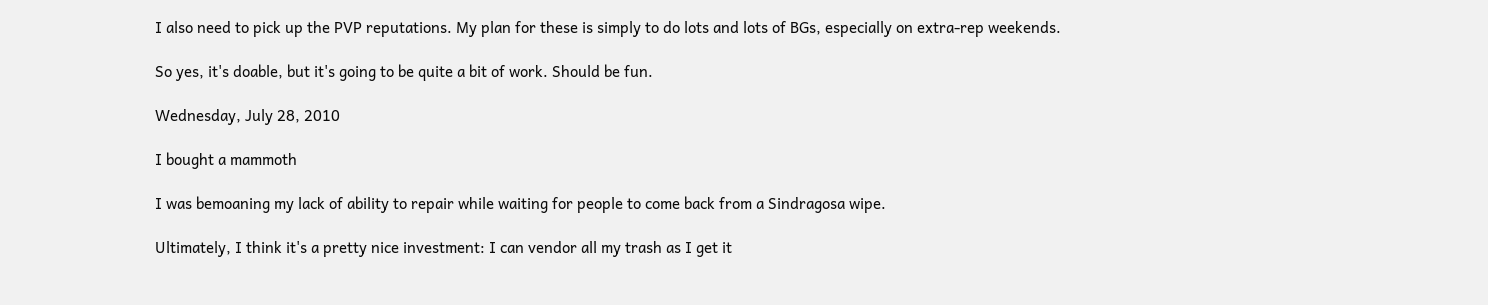I also need to pick up the PVP reputations. My plan for these is simply to do lots and lots of BGs, especially on extra-rep weekends.

So yes, it's doable, but it's going to be quite a bit of work. Should be fun.

Wednesday, July 28, 2010

I bought a mammoth

I was bemoaning my lack of ability to repair while waiting for people to come back from a Sindragosa wipe.

Ultimately, I think it's a pretty nice investment: I can vendor all my trash as I get it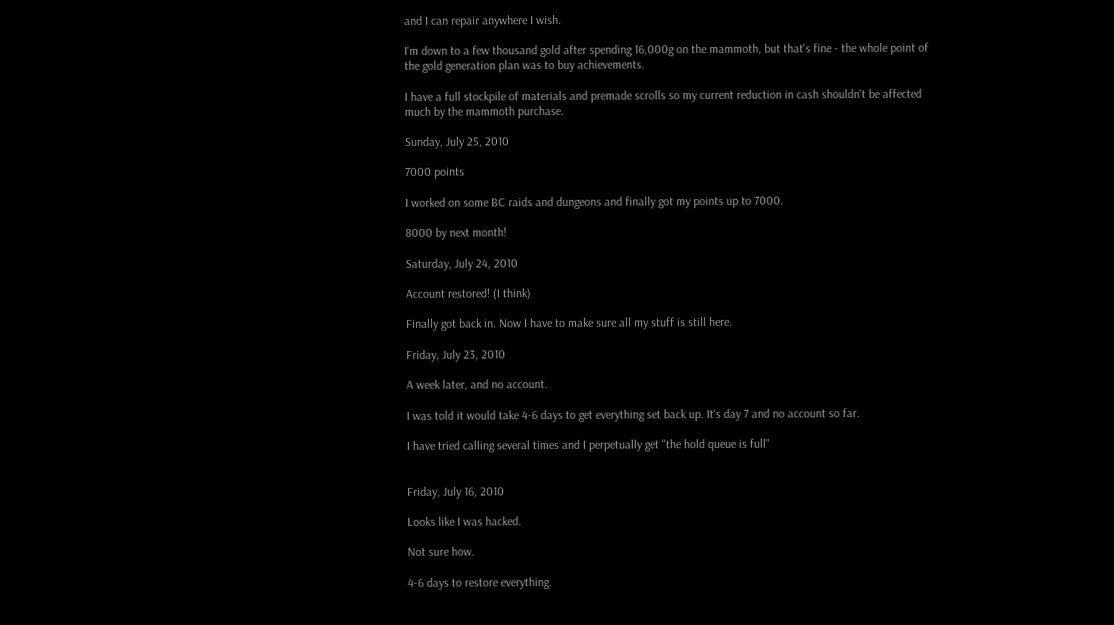and I can repair anywhere I wish.

I'm down to a few thousand gold after spending 16,000g on the mammoth, but that's fine - the whole point of the gold generation plan was to buy achievements.

I have a full stockpile of materials and premade scrolls so my current reduction in cash shouldn't be affected much by the mammoth purchase.

Sunday, July 25, 2010

7000 points

I worked on some BC raids and dungeons and finally got my points up to 7000.

8000 by next month!

Saturday, July 24, 2010

Account restored! (I think)

Finally got back in. Now I have to make sure all my stuff is still here.

Friday, July 23, 2010

A week later, and no account.

I was told it would take 4-6 days to get everything set back up. It's day 7 and no account so far.

I have tried calling several times and I perpetually get "the hold queue is full"


Friday, July 16, 2010

Looks like I was hacked.

Not sure how.

4-6 days to restore everything.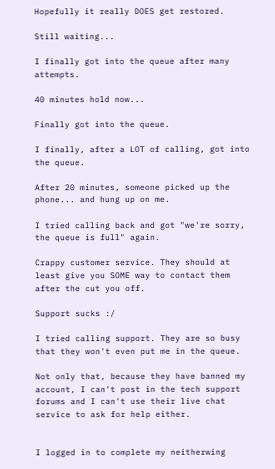Hopefully it really DOES get restored.

Still waiting...

I finally got into the queue after many attempts.

40 minutes hold now...

Finally got into the queue.

I finally, after a LOT of calling, got into the queue.

After 20 minutes, someone picked up the phone... and hung up on me.

I tried calling back and got "we're sorry, the queue is full" again.

Crappy customer service. They should at least give you SOME way to contact them after the cut you off.

Support sucks :/

I tried calling support. They are so busy that they won't even put me in the queue.

Not only that, because they have banned my account, I can't post in the tech support forums and I can't use their live chat service to ask for help either.


I logged in to complete my neitherwing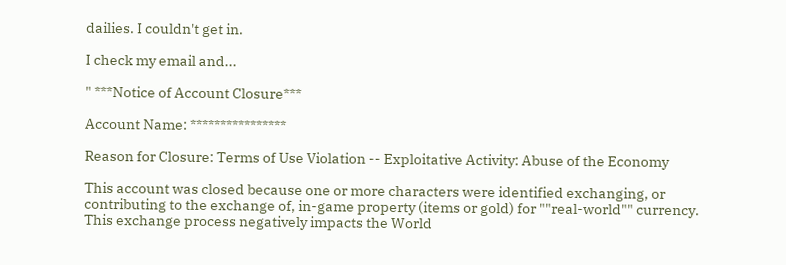dailies. I couldn't get in.

I check my email and...

" ***Notice of Account Closure***

Account Name: ****************

Reason for Closure: Terms of Use Violation -- Exploitative Activity: Abuse of the Economy

This account was closed because one or more characters were identified exchanging, or contributing to the exchange of, in-game property (items or gold) for ""real-world"" currency. This exchange process negatively impacts the World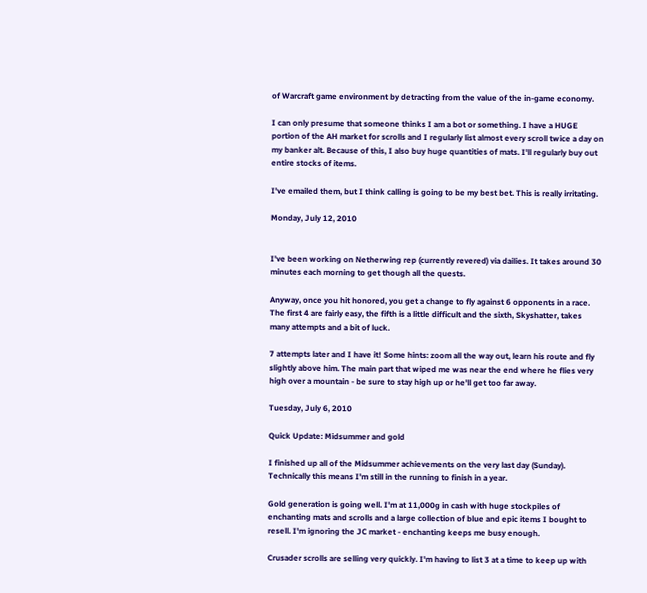of Warcraft game environment by detracting from the value of the in-game economy.

I can only presume that someone thinks I am a bot or something. I have a HUGE portion of the AH market for scrolls and I regularly list almost every scroll twice a day on my banker alt. Because of this, I also buy huge quantities of mats. I'll regularly buy out entire stocks of items.

I've emailed them, but I think calling is going to be my best bet. This is really irritating.

Monday, July 12, 2010


I've been working on Netherwing rep (currently revered) via dailies. It takes around 30 minutes each morning to get though all the quests.

Anyway, once you hit honored, you get a change to fly against 6 opponents in a race. The first 4 are fairly easy, the fifth is a little difficult and the sixth, Skyshatter, takes many attempts and a bit of luck.

7 attempts later and I have it! Some hints: zoom all the way out, learn his route and fly slightly above him. The main part that wiped me was near the end where he flies very high over a mountain - be sure to stay high up or he'll get too far away.

Tuesday, July 6, 2010

Quick Update: Midsummer and gold

I finished up all of the Midsummer achievements on the very last day (Sunday). Technically this means I'm still in the running to finish in a year.

Gold generation is going well. I'm at 11,000g in cash with huge stockpiles of enchanting mats and scrolls and a large collection of blue and epic items I bought to resell. I'm ignoring the JC market - enchanting keeps me busy enough.

Crusader scrolls are selling very quickly. I'm having to list 3 at a time to keep up with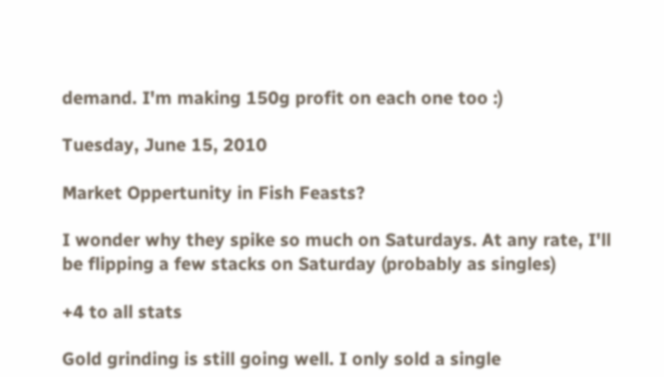demand. I'm making 150g profit on each one too :)

Tuesday, June 15, 2010

Market Oppertunity in Fish Feasts?

I wonder why they spike so much on Saturdays. At any rate, I'll be flipping a few stacks on Saturday (probably as singles)

+4 to all stats

Gold grinding is still going well. I only sold a single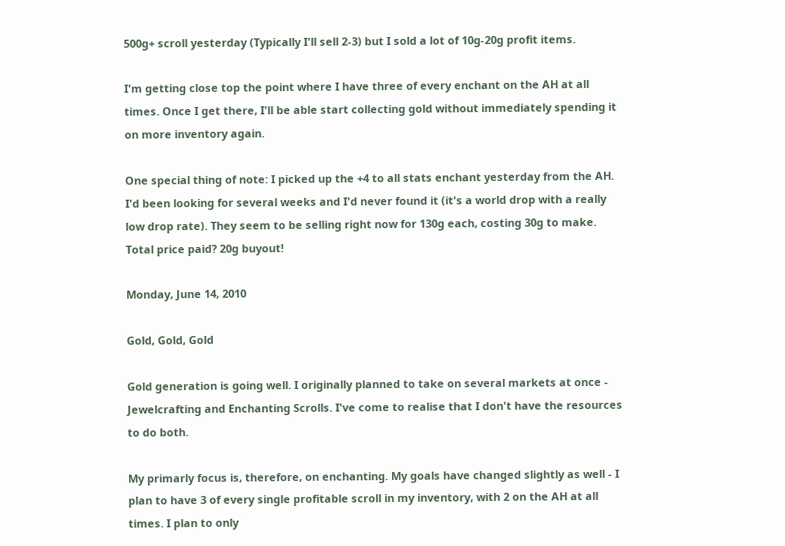500g+ scroll yesterday (Typically I'll sell 2-3) but I sold a lot of 10g-20g profit items.

I'm getting close top the point where I have three of every enchant on the AH at all times. Once I get there, I'll be able start collecting gold without immediately spending it on more inventory again.

One special thing of note: I picked up the +4 to all stats enchant yesterday from the AH. I'd been looking for several weeks and I'd never found it (it's a world drop with a really low drop rate). They seem to be selling right now for 130g each, costing 30g to make. Total price paid? 20g buyout!

Monday, June 14, 2010

Gold, Gold, Gold

Gold generation is going well. I originally planned to take on several markets at once - Jewelcrafting and Enchanting Scrolls. I've come to realise that I don't have the resources to do both.

My primarly focus is, therefore, on enchanting. My goals have changed slightly as well - I plan to have 3 of every single profitable scroll in my inventory, with 2 on the AH at all times. I plan to only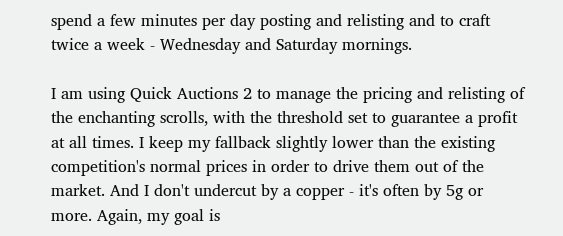spend a few minutes per day posting and relisting and to craft twice a week - Wednesday and Saturday mornings.

I am using Quick Auctions 2 to manage the pricing and relisting of the enchanting scrolls, with the threshold set to guarantee a profit at all times. I keep my fallback slightly lower than the existing competition's normal prices in order to drive them out of the market. And I don't undercut by a copper - it's often by 5g or more. Again, my goal is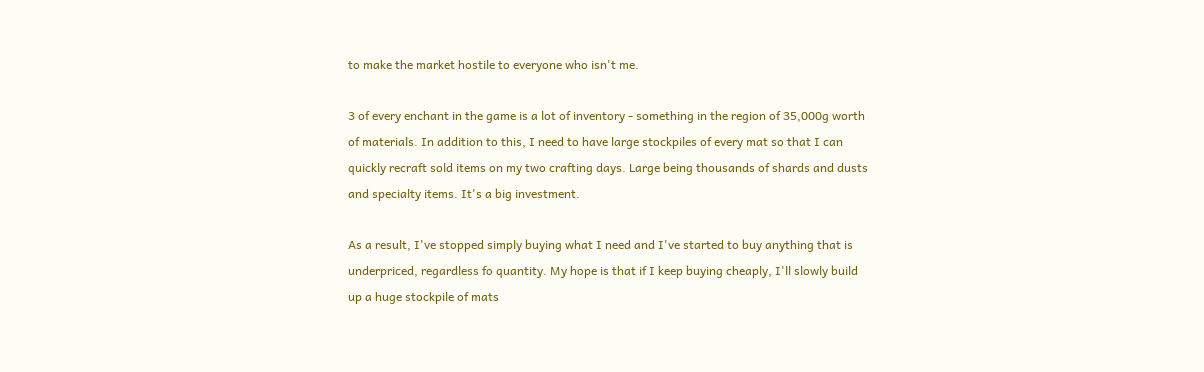to make the market hostile to everyone who isn't me.

3 of every enchant in the game is a lot of inventory - something in the region of 35,000g worth of materials. In addition to this, I need to have large stockpiles of every mat so that I can quickly recraft sold items on my two crafting days. Large being thousands of shards and dusts and specialty items. It's a big investment.

As a result, I've stopped simply buying what I need and I've started to buy anything that is underpriced, regardless fo quantity. My hope is that if I keep buying cheaply, I'll slowly build up a huge stockpile of mats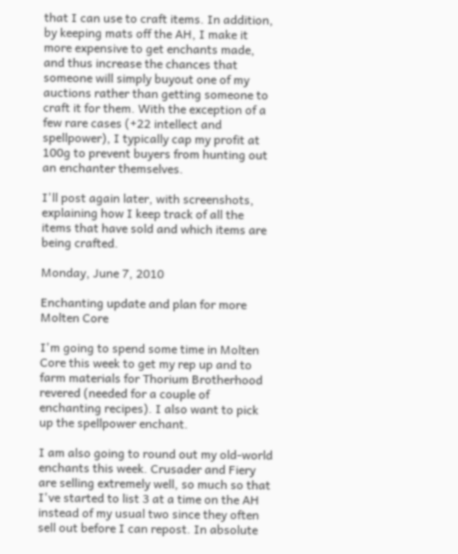that I can use to craft items. In addition, by keeping mats off the AH, I make it more expensive to get enchants made, and thus increase the chances that someone will simply buyout one of my auctions rather than getting someone to craft it for them. With the exception of a few rare cases (+22 intellect and spellpower), I typically cap my profit at 100g to prevent buyers from hunting out an enchanter themselves.

I'll post again later, with screenshots, explaining how I keep track of all the items that have sold and which items are being crafted.

Monday, June 7, 2010

Enchanting update and plan for more Molten Core

I'm going to spend some time in Molten Core this week to get my rep up and to farm materials for Thorium Brotherhood revered (needed for a couple of enchanting recipes). I also want to pick up the spellpower enchant.

I am also going to round out my old-world enchants this week. Crusader and Fiery are selling extremely well, so much so that I've started to list 3 at a time on the AH instead of my usual two since they often sell out before I can repost. In absolute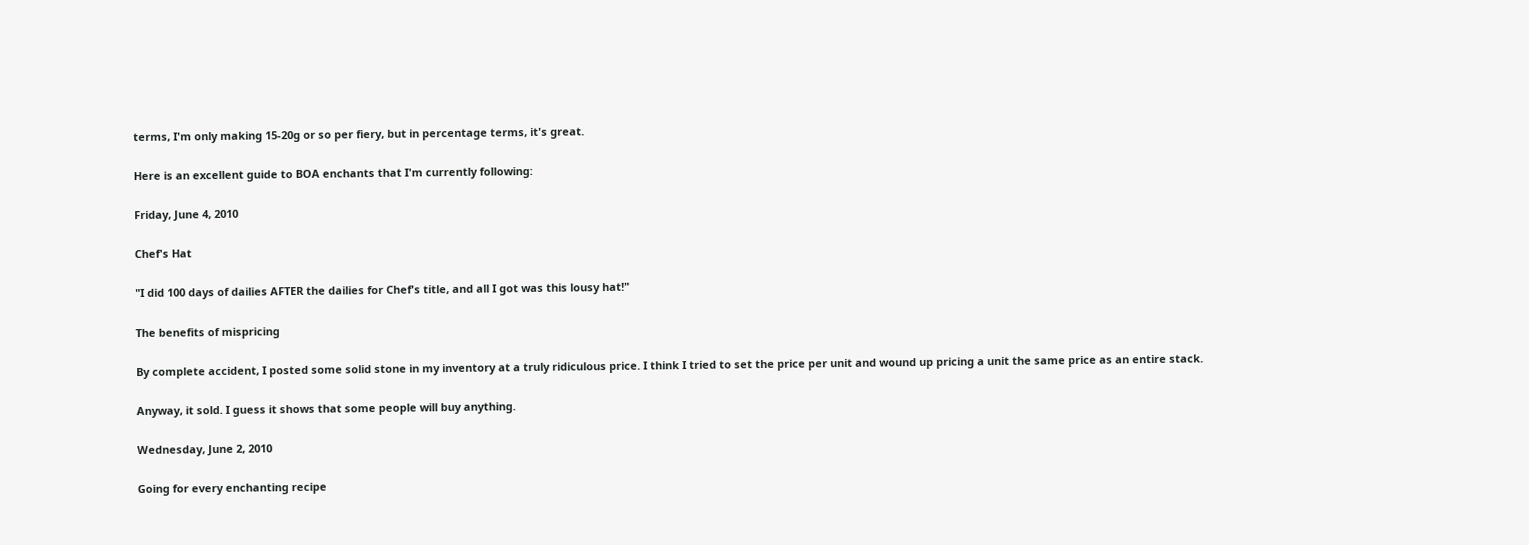terms, I'm only making 15-20g or so per fiery, but in percentage terms, it's great.

Here is an excellent guide to BOA enchants that I'm currently following:

Friday, June 4, 2010

Chef's Hat

"I did 100 days of dailies AFTER the dailies for Chef's title, and all I got was this lousy hat!"

The benefits of mispricing

By complete accident, I posted some solid stone in my inventory at a truly ridiculous price. I think I tried to set the price per unit and wound up pricing a unit the same price as an entire stack.

Anyway, it sold. I guess it shows that some people will buy anything.

Wednesday, June 2, 2010

Going for every enchanting recipe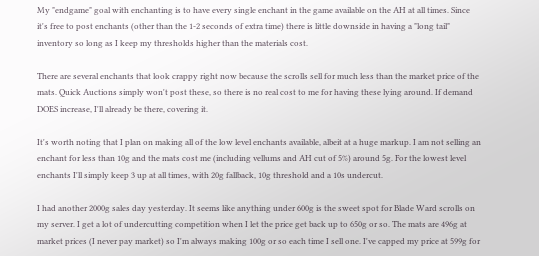My "endgame" goal with enchanting is to have every single enchant in the game available on the AH at all times. Since it's free to post enchants (other than the 1-2 seconds of extra time) there is little downside in having a "long tail" inventory so long as I keep my thresholds higher than the materials cost.

There are several enchants that look crappy right now because the scrolls sell for much less than the market price of the mats. Quick Auctions simply won't post these, so there is no real cost to me for having these lying around. If demand DOES increase, I'll already be there, covering it.

It's worth noting that I plan on making all of the low level enchants available, albeit at a huge markup. I am not selling an enchant for less than 10g and the mats cost me (including vellums and AH cut of 5%) around 5g. For the lowest level enchants I'll simply keep 3 up at all times, with 20g fallback, 10g threshold and a 10s undercut.

I had another 2000g sales day yesterday. It seems like anything under 600g is the sweet spot for Blade Ward scrolls on my server. I get a lot of undercutting competition when I let the price get back up to 650g or so. The mats are 496g at market prices (I never pay market) so I'm always making 100g or so each time I sell one. I've capped my price at 599g for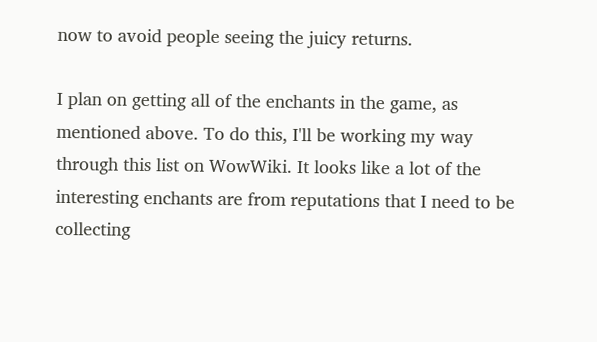now to avoid people seeing the juicy returns.

I plan on getting all of the enchants in the game, as mentioned above. To do this, I'll be working my way through this list on WowWiki. It looks like a lot of the interesting enchants are from reputations that I need to be collecting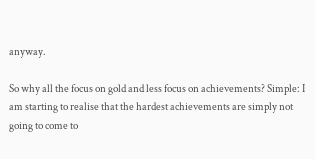anyway.

So why all the focus on gold and less focus on achievements? Simple: I am starting to realise that the hardest achievements are simply not going to come to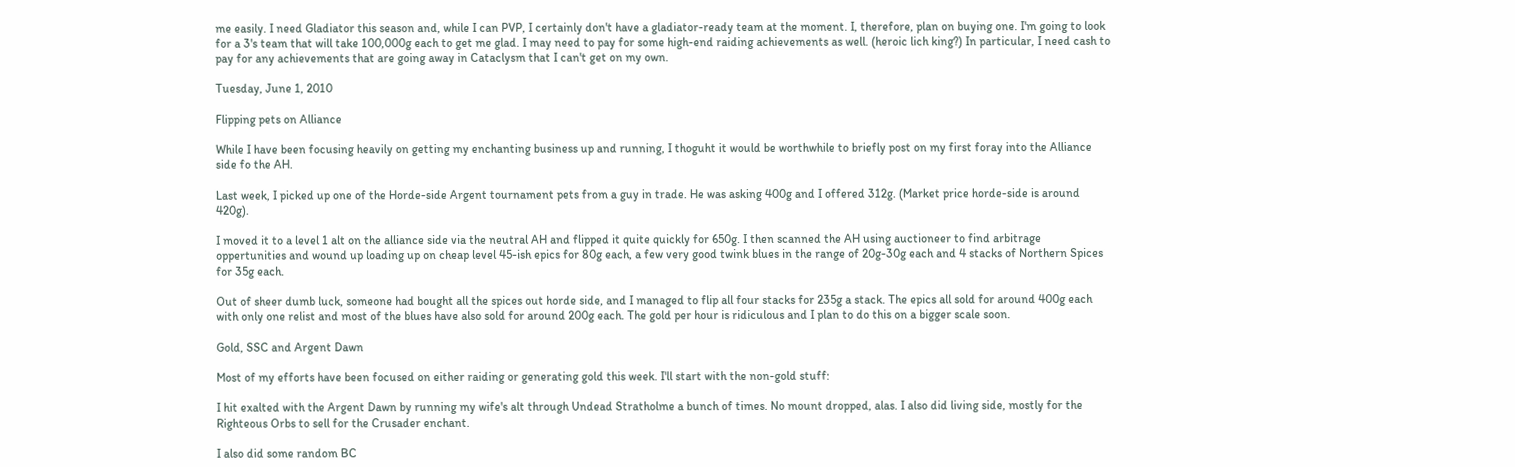me easily. I need Gladiator this season and, while I can PVP, I certainly don't have a gladiator-ready team at the moment. I, therefore, plan on buying one. I'm going to look for a 3's team that will take 100,000g each to get me glad. I may need to pay for some high-end raiding achievements as well. (heroic lich king?) In particular, I need cash to pay for any achievements that are going away in Cataclysm that I can't get on my own.

Tuesday, June 1, 2010

Flipping pets on Alliance

While I have been focusing heavily on getting my enchanting business up and running, I thoguht it would be worthwhile to briefly post on my first foray into the Alliance side fo the AH.

Last week, I picked up one of the Horde-side Argent tournament pets from a guy in trade. He was asking 400g and I offered 312g. (Market price horde-side is around 420g).

I moved it to a level 1 alt on the alliance side via the neutral AH and flipped it quite quickly for 650g. I then scanned the AH using auctioneer to find arbitrage oppertunities and wound up loading up on cheap level 45-ish epics for 80g each, a few very good twink blues in the range of 20g-30g each and 4 stacks of Northern Spices for 35g each.

Out of sheer dumb luck, someone had bought all the spices out horde side, and I managed to flip all four stacks for 235g a stack. The epics all sold for around 400g each with only one relist and most of the blues have also sold for around 200g each. The gold per hour is ridiculous and I plan to do this on a bigger scale soon.

Gold, SSC and Argent Dawn

Most of my efforts have been focused on either raiding or generating gold this week. I'll start with the non-gold stuff:

I hit exalted with the Argent Dawn by running my wife's alt through Undead Stratholme a bunch of times. No mount dropped, alas. I also did living side, mostly for the Righteous Orbs to sell for the Crusader enchant.

I also did some random BC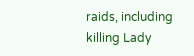raids, including killing Lady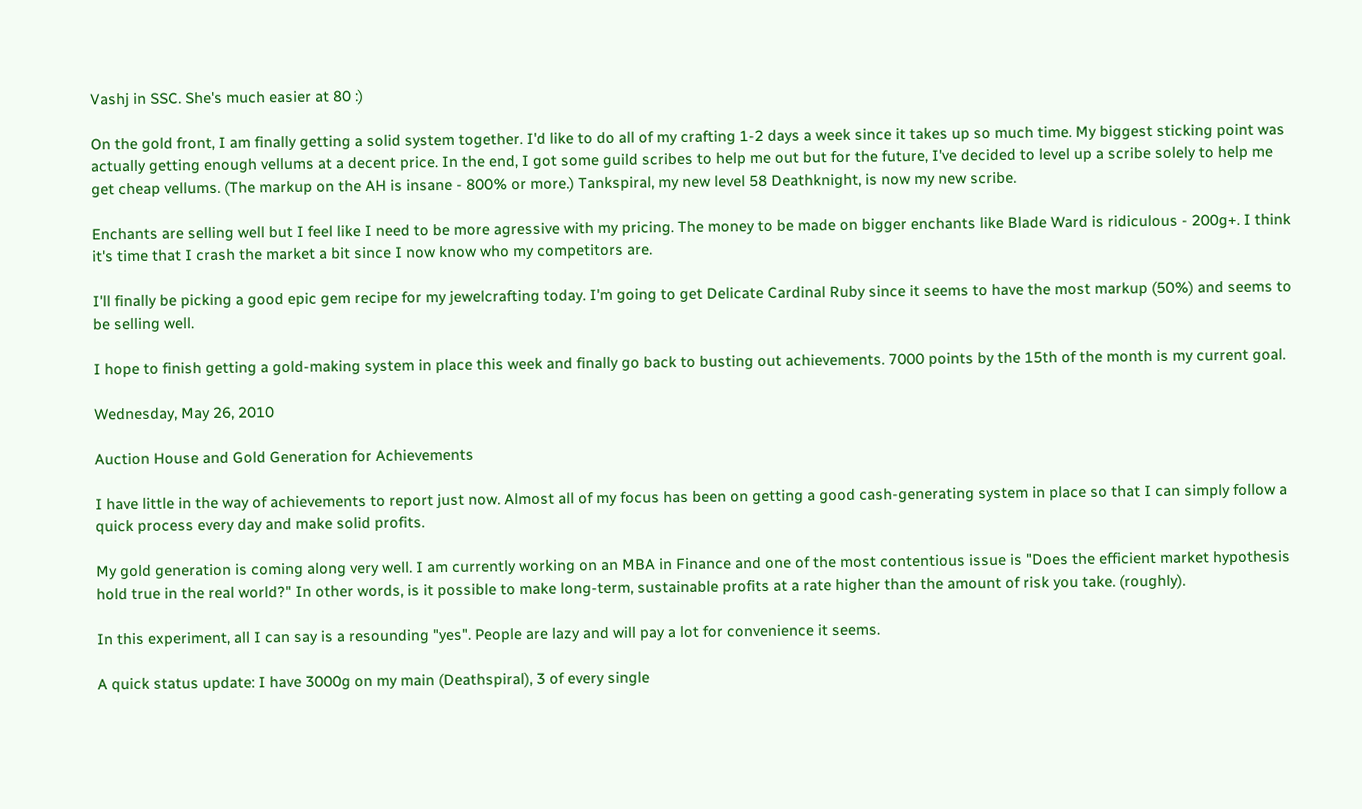Vashj in SSC. She's much easier at 80 :)

On the gold front, I am finally getting a solid system together. I'd like to do all of my crafting 1-2 days a week since it takes up so much time. My biggest sticking point was actually getting enough vellums at a decent price. In the end, I got some guild scribes to help me out but for the future, I've decided to level up a scribe solely to help me get cheap vellums. (The markup on the AH is insane - 800% or more.) Tankspiral, my new level 58 Deathknight, is now my new scribe.

Enchants are selling well but I feel like I need to be more agressive with my pricing. The money to be made on bigger enchants like Blade Ward is ridiculous - 200g+. I think it's time that I crash the market a bit since I now know who my competitors are.

I'll finally be picking a good epic gem recipe for my jewelcrafting today. I'm going to get Delicate Cardinal Ruby since it seems to have the most markup (50%) and seems to be selling well.

I hope to finish getting a gold-making system in place this week and finally go back to busting out achievements. 7000 points by the 15th of the month is my current goal.

Wednesday, May 26, 2010

Auction House and Gold Generation for Achievements

I have little in the way of achievements to report just now. Almost all of my focus has been on getting a good cash-generating system in place so that I can simply follow a quick process every day and make solid profits.

My gold generation is coming along very well. I am currently working on an MBA in Finance and one of the most contentious issue is "Does the efficient market hypothesis hold true in the real world?" In other words, is it possible to make long-term, sustainable profits at a rate higher than the amount of risk you take. (roughly).

In this experiment, all I can say is a resounding "yes". People are lazy and will pay a lot for convenience it seems.

A quick status update: I have 3000g on my main (Deathspiral), 3 of every single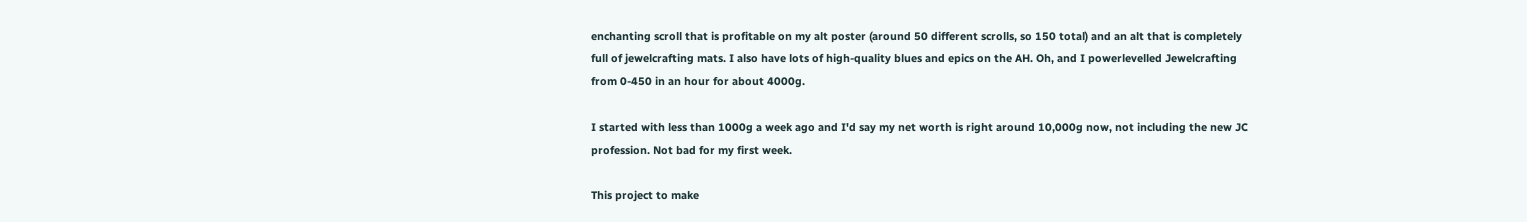enchanting scroll that is profitable on my alt poster (around 50 different scrolls, so 150 total) and an alt that is completely full of jewelcrafting mats. I also have lots of high-quality blues and epics on the AH. Oh, and I powerlevelled Jewelcrafting from 0-450 in an hour for about 4000g.

I started with less than 1000g a week ago and I'd say my net worth is right around 10,000g now, not including the new JC profession. Not bad for my first week.

This project to make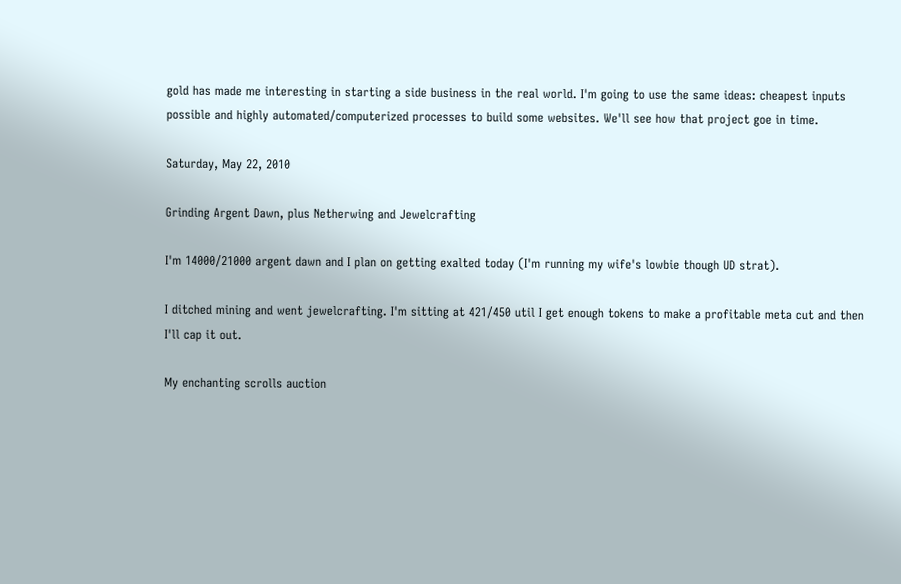gold has made me interesting in starting a side business in the real world. I'm going to use the same ideas: cheapest inputs possible and highly automated/computerized processes to build some websites. We'll see how that project goe in time.

Saturday, May 22, 2010

Grinding Argent Dawn, plus Netherwing and Jewelcrafting

I'm 14000/21000 argent dawn and I plan on getting exalted today (I'm running my wife's lowbie though UD strat).

I ditched mining and went jewelcrafting. I'm sitting at 421/450 util I get enough tokens to make a profitable meta cut and then I'll cap it out.

My enchanting scrolls auction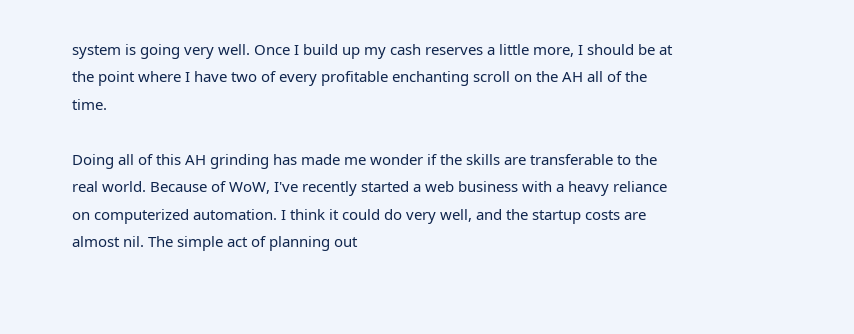system is going very well. Once I build up my cash reserves a little more, I should be at the point where I have two of every profitable enchanting scroll on the AH all of the time.

Doing all of this AH grinding has made me wonder if the skills are transferable to the real world. Because of WoW, I've recently started a web business with a heavy reliance on computerized automation. I think it could do very well, and the startup costs are almost nil. The simple act of planning out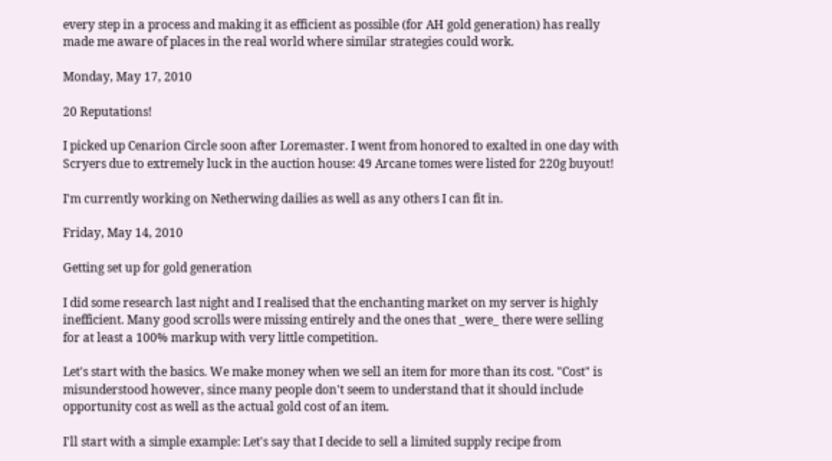every step in a process and making it as efficient as possible (for AH gold generation) has really made me aware of places in the real world where similar strategies could work.

Monday, May 17, 2010

20 Reputations!

I picked up Cenarion Circle soon after Loremaster. I went from honored to exalted in one day with Scryers due to extremely luck in the auction house: 49 Arcane tomes were listed for 220g buyout!

I'm currently working on Netherwing dailies as well as any others I can fit in.

Friday, May 14, 2010

Getting set up for gold generation

I did some research last night and I realised that the enchanting market on my server is highly inefficient. Many good scrolls were missing entirely and the ones that _were_ there were selling for at least a 100% markup with very little competition.

Let's start with the basics. We make money when we sell an item for more than its cost. "Cost" is misunderstood however, since many people don't seem to understand that it should include opportunity cost as well as the actual gold cost of an item.

I'll start with a simple example: Let's say that I decide to sell a limited supply recipe from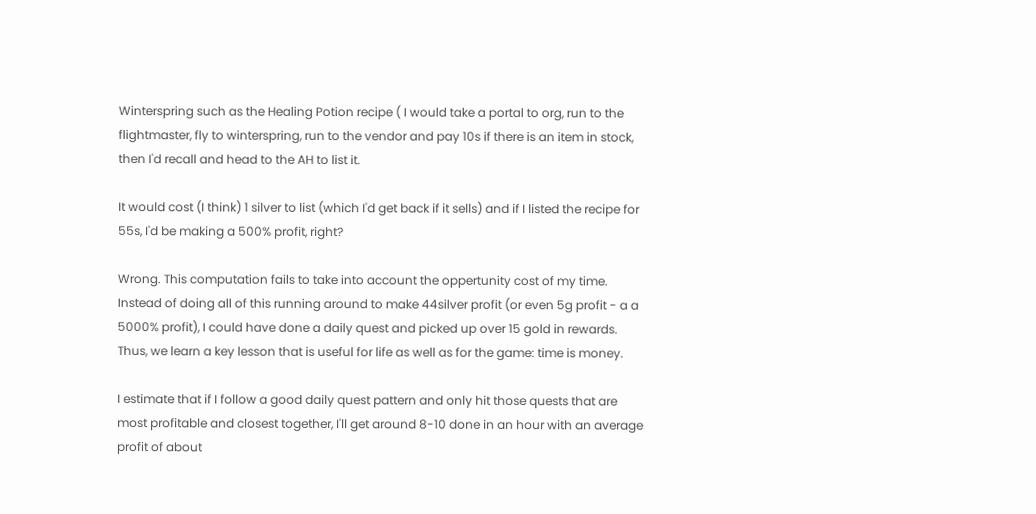Winterspring such as the Healing Potion recipe ( I would take a portal to org, run to the flightmaster, fly to winterspring, run to the vendor and pay 10s if there is an item in stock, then I'd recall and head to the AH to list it.

It would cost (I think) 1 silver to list (which I'd get back if it sells) and if I listed the recipe for 55s, I'd be making a 500% profit, right?

Wrong. This computation fails to take into account the oppertunity cost of my time. Instead of doing all of this running around to make 44silver profit (or even 5g profit - a a 5000% profit), I could have done a daily quest and picked up over 15 gold in rewards. Thus, we learn a key lesson that is useful for life as well as for the game: time is money.

I estimate that if I follow a good daily quest pattern and only hit those quests that are most profitable and closest together, I'll get around 8-10 done in an hour with an average profit of about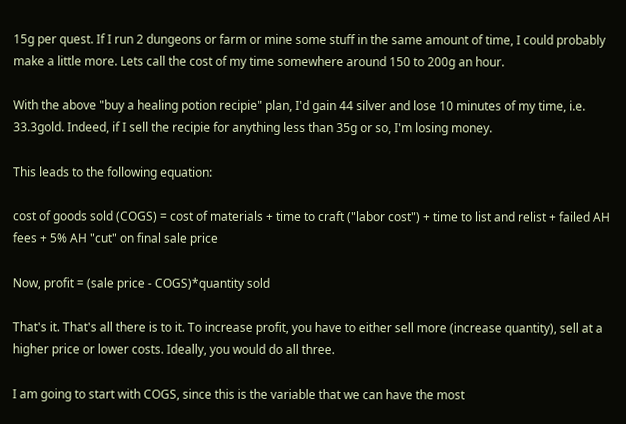15g per quest. If I run 2 dungeons or farm or mine some stuff in the same amount of time, I could probably make a little more. Lets call the cost of my time somewhere around 150 to 200g an hour.

With the above "buy a healing potion recipie" plan, I'd gain 44 silver and lose 10 minutes of my time, i.e. 33.3gold. Indeed, if I sell the recipie for anything less than 35g or so, I'm losing money.

This leads to the following equation:

cost of goods sold (COGS) = cost of materials + time to craft ("labor cost") + time to list and relist + failed AH fees + 5% AH "cut" on final sale price

Now, profit = (sale price - COGS)*quantity sold

That's it. That's all there is to it. To increase profit, you have to either sell more (increase quantity), sell at a higher price or lower costs. Ideally, you would do all three.

I am going to start with COGS, since this is the variable that we can have the most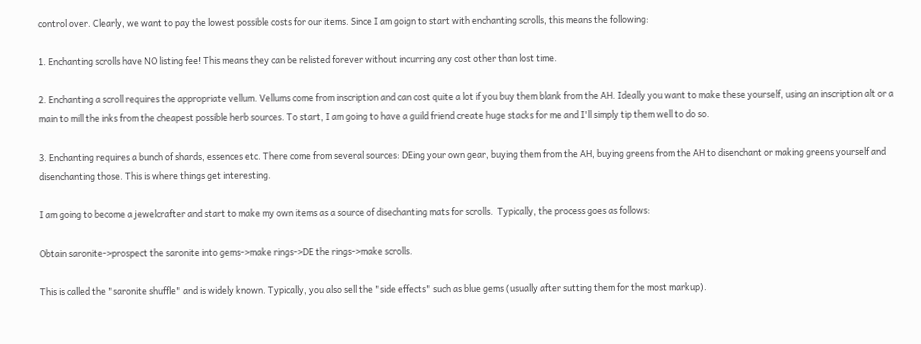control over. Clearly, we want to pay the lowest possible costs for our items. Since I am goign to start with enchanting scrolls, this means the following:

1. Enchanting scrolls have NO listing fee! This means they can be relisted forever without incurring any cost other than lost time.

2. Enchanting a scroll requires the appropriate vellum. Vellums come from inscription and can cost quite a lot if you buy them blank from the AH. Ideally you want to make these yourself, using an inscription alt or a main to mill the inks from the cheapest possible herb sources. To start, I am going to have a guild friend create huge stacks for me and I'll simply tip them well to do so.

3. Enchanting requires a bunch of shards, essences etc. There come from several sources: DEing your own gear, buying them from the AH, buying greens from the AH to disenchant or making greens yourself and disenchanting those. This is where things get interesting.

I am going to become a jewelcrafter and start to make my own items as a source of disechanting mats for scrolls.  Typically, the process goes as follows:

Obtain saronite->prospect the saronite into gems->make rings->DE the rings->make scrolls.

This is called the "saronite shuffle" and is widely known. Typically, you also sell the "side effects" such as blue gems (usually after sutting them for the most markup).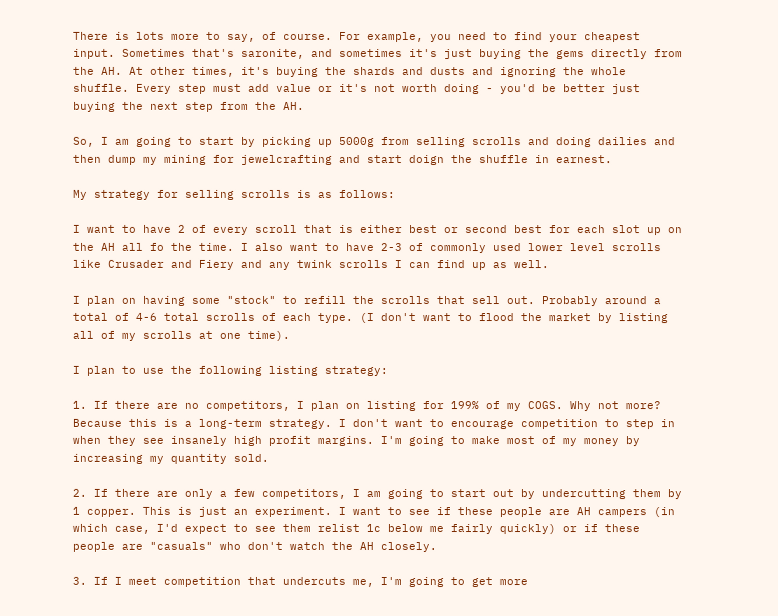There is lots more to say, of course. For example, you need to find your cheapest input. Sometimes that's saronite, and sometimes it's just buying the gems directly from the AH. At other times, it's buying the shards and dusts and ignoring the whole shuffle. Every step must add value or it's not worth doing - you'd be better just buying the next step from the AH.

So, I am going to start by picking up 5000g from selling scrolls and doing dailies and then dump my mining for jewelcrafting and start doign the shuffle in earnest.

My strategy for selling scrolls is as follows:

I want to have 2 of every scroll that is either best or second best for each slot up on the AH all fo the time. I also want to have 2-3 of commonly used lower level scrolls like Crusader and Fiery and any twink scrolls I can find up as well.

I plan on having some "stock" to refill the scrolls that sell out. Probably around a total of 4-6 total scrolls of each type. (I don't want to flood the market by listing all of my scrolls at one time).

I plan to use the following listing strategy:

1. If there are no competitors, I plan on listing for 199% of my COGS. Why not more? Because this is a long-term strategy. I don't want to encourage competition to step in when they see insanely high profit margins. I'm going to make most of my money by increasing my quantity sold.

2. If there are only a few competitors, I am going to start out by undercutting them by 1 copper. This is just an experiment. I want to see if these people are AH campers (in which case, I'd expect to see them relist 1c below me fairly quickly) or if these people are "casuals" who don't watch the AH closely.

3. If I meet competition that undercuts me, I'm going to get more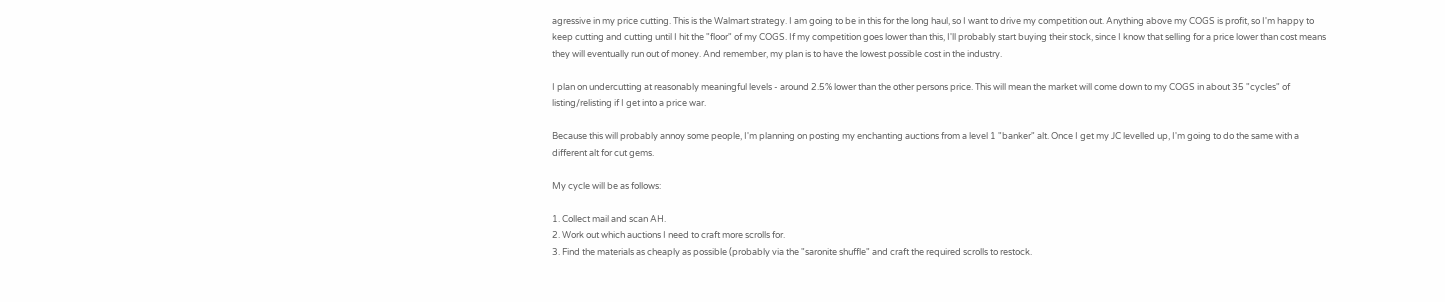agressive in my price cutting. This is the Walmart strategy. I am going to be in this for the long haul, so I want to drive my competition out. Anything above my COGS is profit, so I'm happy to keep cutting and cutting until I hit the "floor" of my COGS. If my competition goes lower than this, I'll probably start buying their stock, since I know that selling for a price lower than cost means they will eventually run out of money. And remember, my plan is to have the lowest possible cost in the industry.

I plan on undercutting at reasonably meaningful levels - around 2.5% lower than the other persons price. This will mean the market will come down to my COGS in about 35 "cycles" of listing/relisting if I get into a price war.

Because this will probably annoy some people, I'm planning on posting my enchanting auctions from a level 1 "banker" alt. Once I get my JC levelled up, I'm going to do the same with a different alt for cut gems.

My cycle will be as follows:

1. Collect mail and scan AH.
2. Work out which auctions I need to craft more scrolls for.
3. Find the materials as cheaply as possible (probably via the "saronite shuffle" and craft the required scrolls to restock.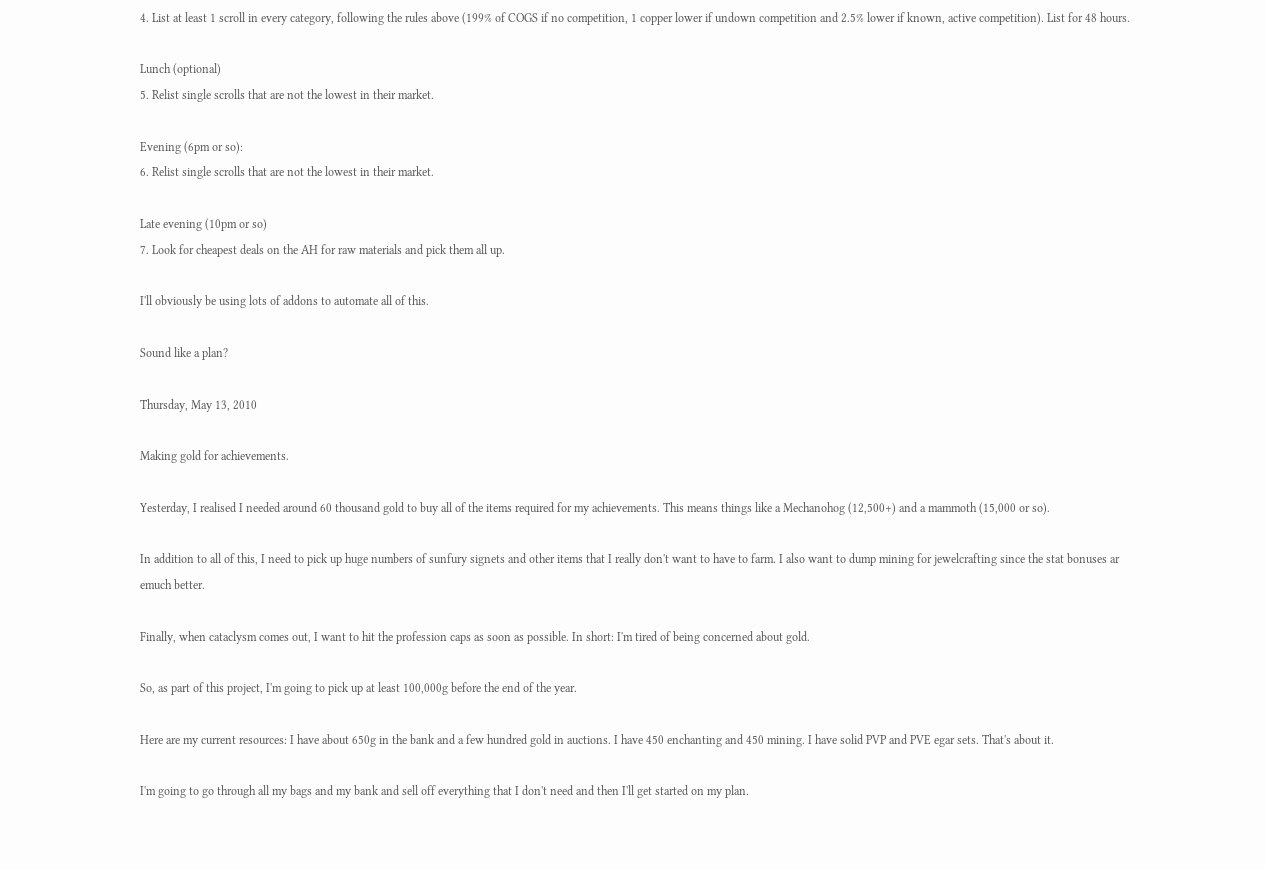4. List at least 1 scroll in every category, following the rules above (199% of COGS if no competition, 1 copper lower if undown competition and 2.5% lower if known, active competition). List for 48 hours.

Lunch (optional)
5. Relist single scrolls that are not the lowest in their market.

Evening (6pm or so):
6. Relist single scrolls that are not the lowest in their market.

Late evening (10pm or so)
7. Look for cheapest deals on the AH for raw materials and pick them all up.

I'll obviously be using lots of addons to automate all of this.

Sound like a plan?

Thursday, May 13, 2010

Making gold for achievements.

Yesterday, I realised I needed around 60 thousand gold to buy all of the items required for my achievements. This means things like a Mechanohog (12,500+) and a mammoth (15,000 or so).

In addition to all of this, I need to pick up huge numbers of sunfury signets and other items that I really don't want to have to farm. I also want to dump mining for jewelcrafting since the stat bonuses ar emuch better.

Finally, when cataclysm comes out, I want to hit the profession caps as soon as possible. In short: I'm tired of being concerned about gold.

So, as part of this project, I'm going to pick up at least 100,000g before the end of the year.

Here are my current resources: I have about 650g in the bank and a few hundred gold in auctions. I have 450 enchanting and 450 mining. I have solid PVP and PVE egar sets. That's about it.

I'm going to go through all my bags and my bank and sell off everything that I don't need and then I'll get started on my plan.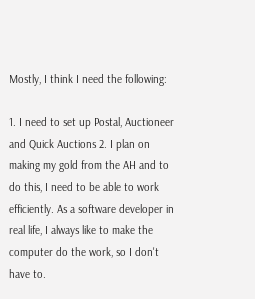Mostly, I think I need the following:

1. I need to set up Postal, Auctioneer and Quick Auctions 2. I plan on making my gold from the AH and to do this, I need to be able to work efficiently. As a software developer in real life, I always like to make the computer do the work, so I don't have to.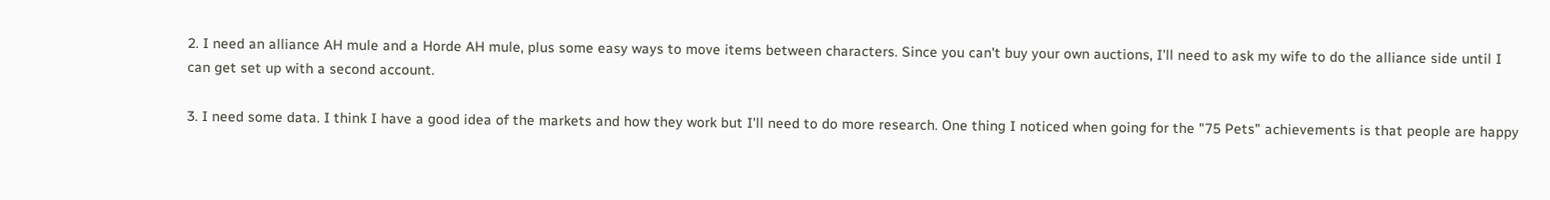2. I need an alliance AH mule and a Horde AH mule, plus some easy ways to move items between characters. Since you can't buy your own auctions, I'll need to ask my wife to do the alliance side until I can get set up with a second account.

3. I need some data. I think I have a good idea of the markets and how they work but I'll need to do more research. One thing I noticed when going for the "75 Pets" achievements is that people are happy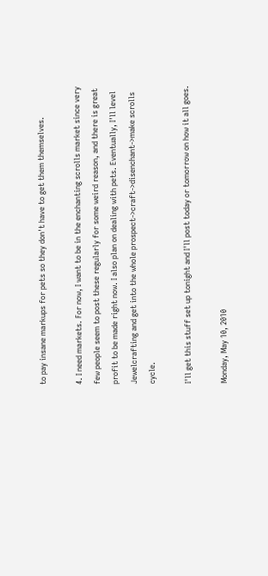to pay insane markups for pets so they don't have to get them themselves.

4. I need markets. For now, I want to be in the enchanting scrolls market since very few people seem to post these regularly for some weird reason, and there is great profit to be made right now. I also plan on dealing with pets. Eventually, I'll level Jewelcrafting and get into the whole prospect->craft->disenchant->make scrolls cycle.

I'll get this stuff set up tonight and I'll post today or tomorrow on how it all goes.

Monday, May 10, 2010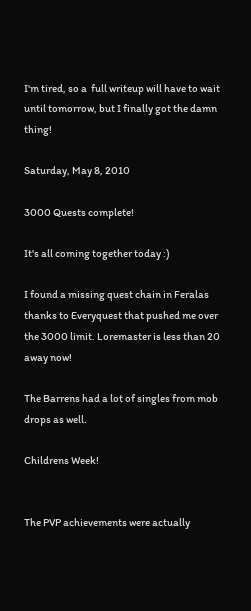I'm tired, so a  full writeup will have to wait until tomorrow, but I finally got the damn thing!

Saturday, May 8, 2010

3000 Quests complete!

It's all coming together today :)

I found a missing quest chain in Feralas thanks to Everyquest that pushed me over the 3000 limit. Loremaster is less than 20 away now!

The Barrens had a lot of singles from mob drops as well.

Childrens Week!


The PVP achievements were actually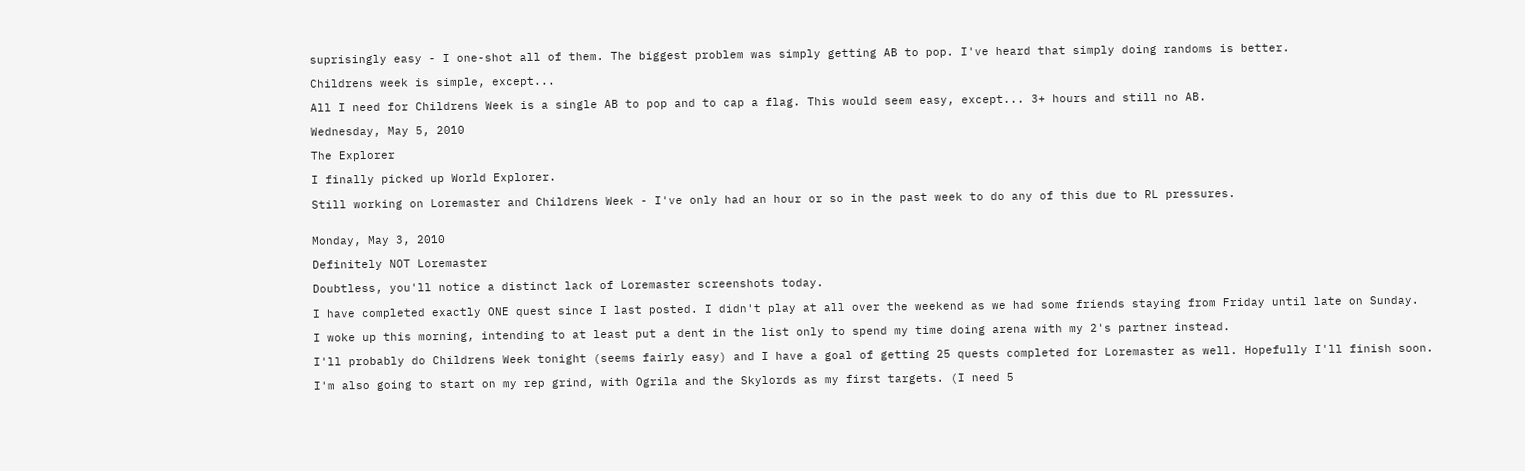suprisingly easy - I one-shot all of them. The biggest problem was simply getting AB to pop. I've heard that simply doing randoms is better.

Childrens week is simple, except...

All I need for Childrens Week is a single AB to pop and to cap a flag. This would seem easy, except... 3+ hours and still no AB.

Wednesday, May 5, 2010

The Explorer

I finally picked up World Explorer.

Still working on Loremaster and Childrens Week - I've only had an hour or so in the past week to do any of this due to RL pressures.


Monday, May 3, 2010

Definitely NOT Loremaster

Doubtless, you'll notice a distinct lack of Loremaster screenshots today.

I have completed exactly ONE quest since I last posted. I didn't play at all over the weekend as we had some friends staying from Friday until late on Sunday.

I woke up this morning, intending to at least put a dent in the list only to spend my time doing arena with my 2's partner instead.

I'll probably do Childrens Week tonight (seems fairly easy) and I have a goal of getting 25 quests completed for Loremaster as well. Hopefully I'll finish soon.

I'm also going to start on my rep grind, with Ogrila and the Skylords as my first targets. (I need 5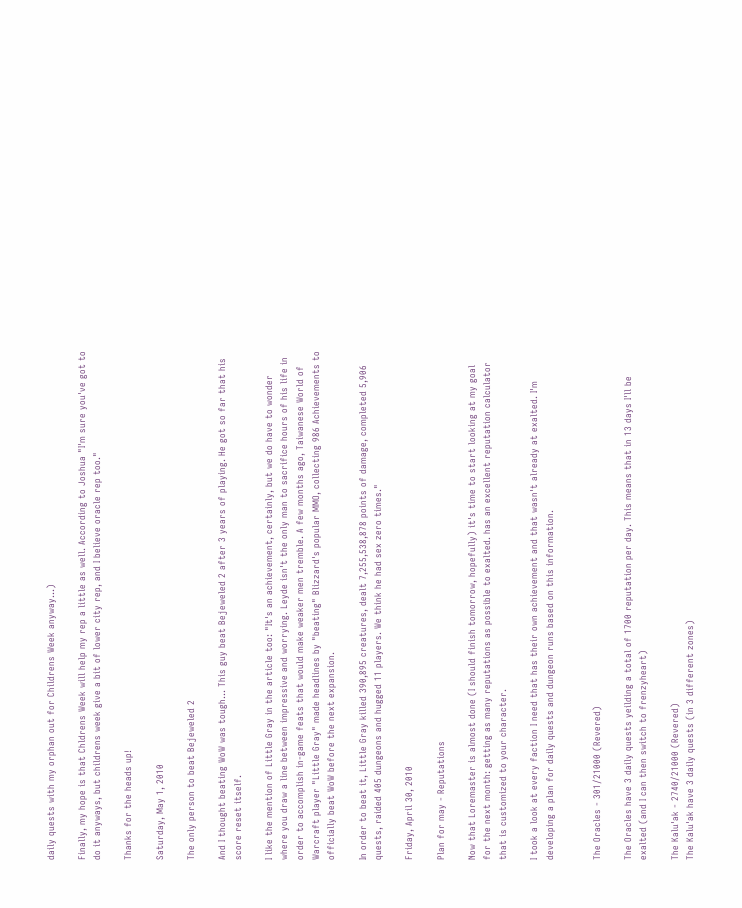daily quests with my orphan out for Childrens Week anyway...)

Finally, my hope is that Chldrens Week will help my rep a little as well. According to Joshua "I'm sure you've got to do it anyways, but childrens week give a bit of lower city rep, and I believe oracle rep too."

Thanks for the heads up!

Saturday, May 1, 2010

The only person to beat Bejeweled 2

And I thought beating WoW was tough... This guy beat Bejeweled 2 after 3 years of playing. He got so far that his score reset itself.

I like the mention of Little Gray in the article too: "It's an achievement, certainly, but we do have to wonder where you draw a line between impressive and worrying. Leyde isn't the only man to sacrifice hours of his life in order to accomplish in-game feats that would make weaker men tremble. A few months ago, Taiwanese World of Warcraft player "Little Gray" made headlines by "beating" Blizzard's popular MMO, collecting 986 Achievements to officially beat WoW before the next expansion.

In order to beat it, Little Gray killed 390,895 creatures, dealt 7,255,538,878 points of damage, completed 5,906 quests, raided 405 dungeons and hugged 11 players. We think he had sex zero times."

Friday, April 30, 2010

Plan for may - Reputations

Now that Loremaster is almost done (I should finish tomorrow, hopefully) it's time to start looking at my goal for the next month: getting as many reputations as possible to exalted. has an excellent reputation calculator that is customized to your character.

I took a look at every faction I need that has their own achievement and that wasn't already at exalted. I'm developing a plan for daily quests and dungeon runs based on this information.


The Oracles - 301/21000 (Revered)

The Oracles have 3 daily quests yeilding a total of 1700 reputation per day. This means that in 13 days I'll be exalted (and I can then switch to frenzyheart)

The Kalu'ak - 2740/21000 (Revered)
The Kalu'ak have 3 daily quests (in 3 different zones)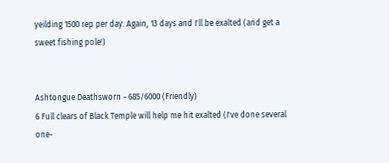yeilding 1500 rep per day. Again, 13 days and I'll be exalted (and get a sweet fishing pole!)


Ashtongue Deathsworn - 685/6000 (Friendly)
6 Full clears of Black Temple will help me hit exalted (I've done several one-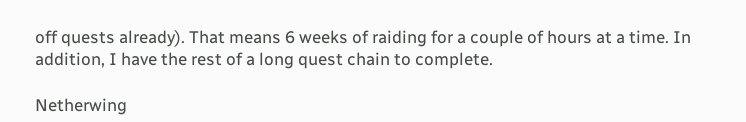off quests already). That means 6 weeks of raiding for a couple of hours at a time. In addition, I have the rest of a long quest chain to complete.

Netherwing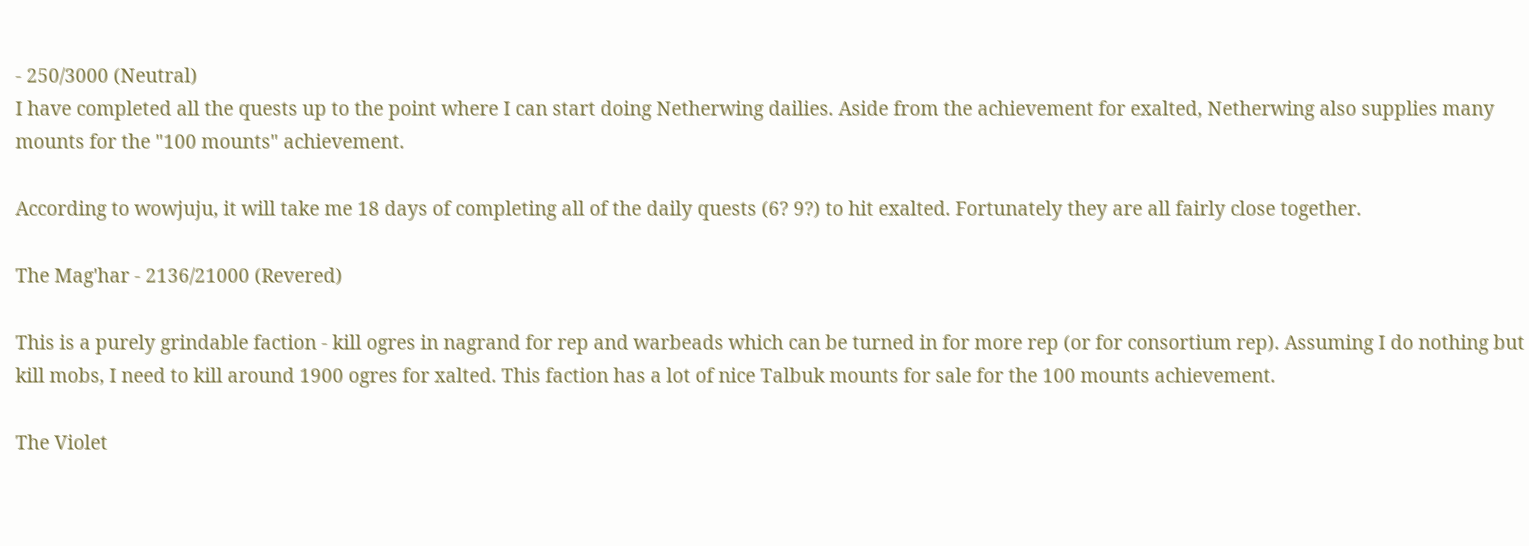- 250/3000 (Neutral)
I have completed all the quests up to the point where I can start doing Netherwing dailies. Aside from the achievement for exalted, Netherwing also supplies many mounts for the "100 mounts" achievement.

According to wowjuju, it will take me 18 days of completing all of the daily quests (6? 9?) to hit exalted. Fortunately they are all fairly close together.

The Mag'har - 2136/21000 (Revered)

This is a purely grindable faction - kill ogres in nagrand for rep and warbeads which can be turned in for more rep (or for consortium rep). Assuming I do nothing but kill mobs, I need to kill around 1900 ogres for xalted. This faction has a lot of nice Talbuk mounts for sale for the 100 mounts achievement.

The Violet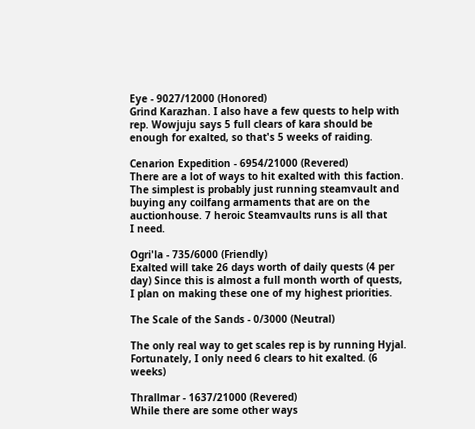Eye - 9027/12000 (Honored)
Grind Karazhan. I also have a few quests to help with rep. Wowjuju says 5 full clears of kara should be enough for exalted, so that's 5 weeks of raiding.

Cenarion Expedition - 6954/21000 (Revered)
There are a lot of ways to hit exalted with this faction. The simplest is probably just running steamvault and buying any coilfang armaments that are on the auctionhouse. 7 heroic Steamvaults runs is all that
I need.

Ogri'la - 735/6000 (Friendly)
Exalted will take 26 days worth of daily quests (4 per day) Since this is almost a full month worth of quests, I plan on making these one of my highest priorities.

The Scale of the Sands - 0/3000 (Neutral)

The only real way to get scales rep is by running Hyjal. Fortunately, I only need 6 clears to hit exalted. (6 weeks)

Thrallmar - 1637/21000 (Revered)
While there are some other ways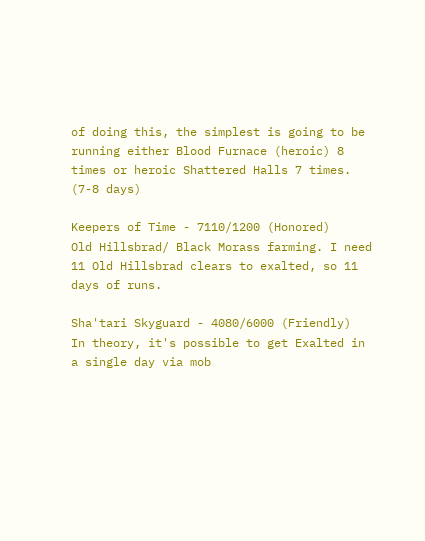of doing this, the simplest is going to be running either Blood Furnace (heroic) 8 times or heroic Shattered Halls 7 times. (7-8 days)

Keepers of Time - 7110/1200 (Honored)
Old Hillsbrad/ Black Morass farming. I need 11 Old Hillsbrad clears to exalted, so 11 days of runs.

Sha'tari Skyguard - 4080/6000 (Friendly)
In theory, it's possible to get Exalted in a single day via mob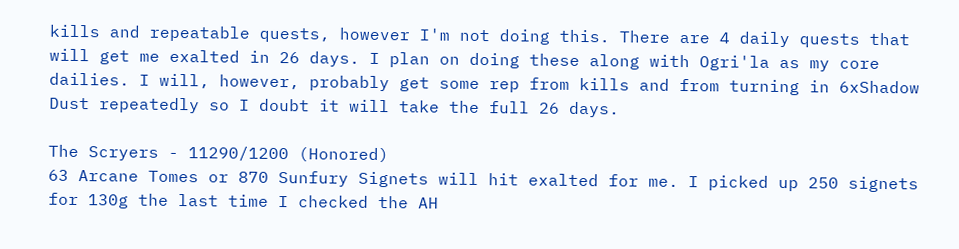kills and repeatable quests, however I'm not doing this. There are 4 daily quests that will get me exalted in 26 days. I plan on doing these along with Ogri'la as my core dailies. I will, however, probably get some rep from kills and from turning in 6xShadow Dust repeatedly so I doubt it will take the full 26 days.

The Scryers - 11290/1200 (Honored)
63 Arcane Tomes or 870 Sunfury Signets will hit exalted for me. I picked up 250 signets for 130g the last time I checked the AH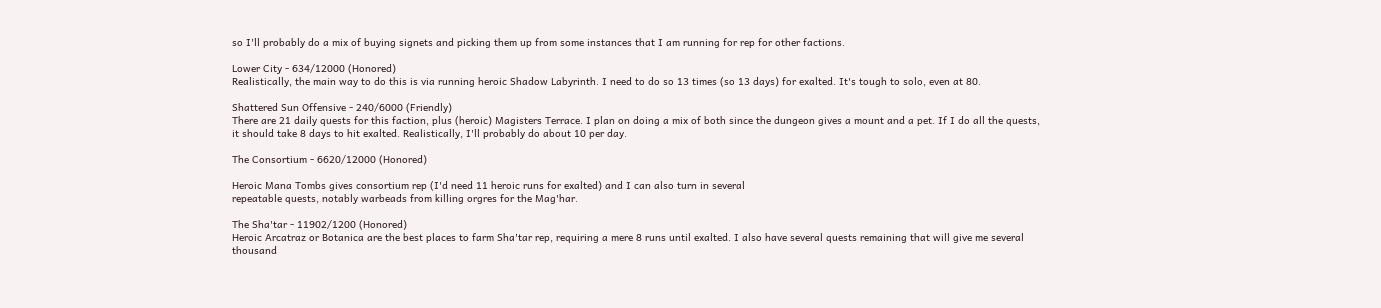so I'll probably do a mix of buying signets and picking them up from some instances that I am running for rep for other factions.

Lower City - 634/12000 (Honored)
Realistically, the main way to do this is via running heroic Shadow Labyrinth. I need to do so 13 times (so 13 days) for exalted. It's tough to solo, even at 80.

Shattered Sun Offensive - 240/6000 (Friendly)
There are 21 daily quests for this faction, plus (heroic) Magisters Terrace. I plan on doing a mix of both since the dungeon gives a mount and a pet. If I do all the quests, it should take 8 days to hit exalted. Realistically, I'll probably do about 10 per day.

The Consortium - 6620/12000 (Honored)

Heroic Mana Tombs gives consortium rep (I'd need 11 heroic runs for exalted) and I can also turn in several
repeatable quests, notably warbeads from killing orgres for the Mag'har.

The Sha'tar - 11902/1200 (Honored)
Heroic Arcatraz or Botanica are the best places to farm Sha'tar rep, requiring a mere 8 runs until exalted. I also have several quests remaining that will give me several thousand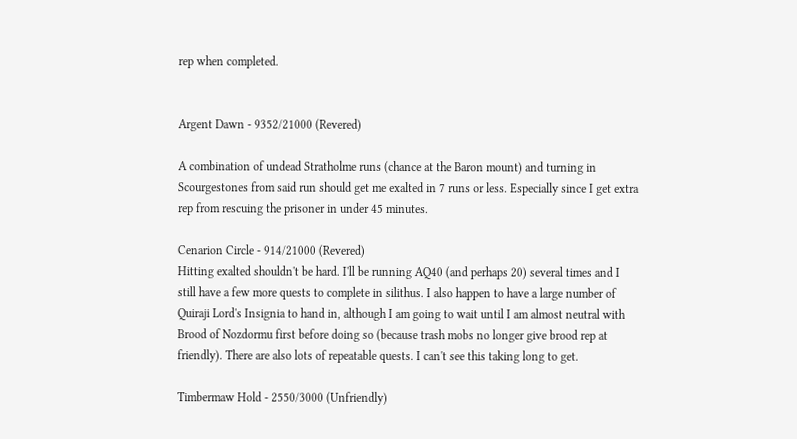rep when completed.


Argent Dawn - 9352/21000 (Revered)

A combination of undead Stratholme runs (chance at the Baron mount) and turning in Scourgestones from said run should get me exalted in 7 runs or less. Especially since I get extra rep from rescuing the prisoner in under 45 minutes.

Cenarion Circle - 914/21000 (Revered)
Hitting exalted shouldn't be hard. I'll be running AQ40 (and perhaps 20) several times and I still have a few more quests to complete in silithus. I also happen to have a large number of Quiraji Lord's Insignia to hand in, although I am going to wait until I am almost neutral with Brood of Nozdormu first before doing so (because trash mobs no longer give brood rep at friendly). There are also lots of repeatable quests. I can't see this taking long to get.

Timbermaw Hold - 2550/3000 (Unfriendly)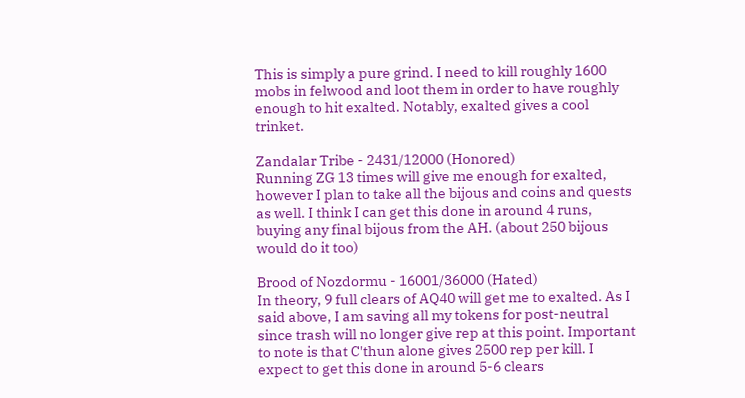This is simply a pure grind. I need to kill roughly 1600 mobs in felwood and loot them in order to have roughly enough to hit exalted. Notably, exalted gives a cool trinket.

Zandalar Tribe - 2431/12000 (Honored)
Running ZG 13 times will give me enough for exalted, however I plan to take all the bijous and coins and quests as well. I think I can get this done in around 4 runs, buying any final bijous from the AH. (about 250 bijous would do it too)

Brood of Nozdormu - 16001/36000 (Hated)
In theory, 9 full clears of AQ40 will get me to exalted. As I said above, I am saving all my tokens for post-neutral since trash will no longer give rep at this point. Important to note is that C'thun alone gives 2500 rep per kill. I expect to get this done in around 5-6 clears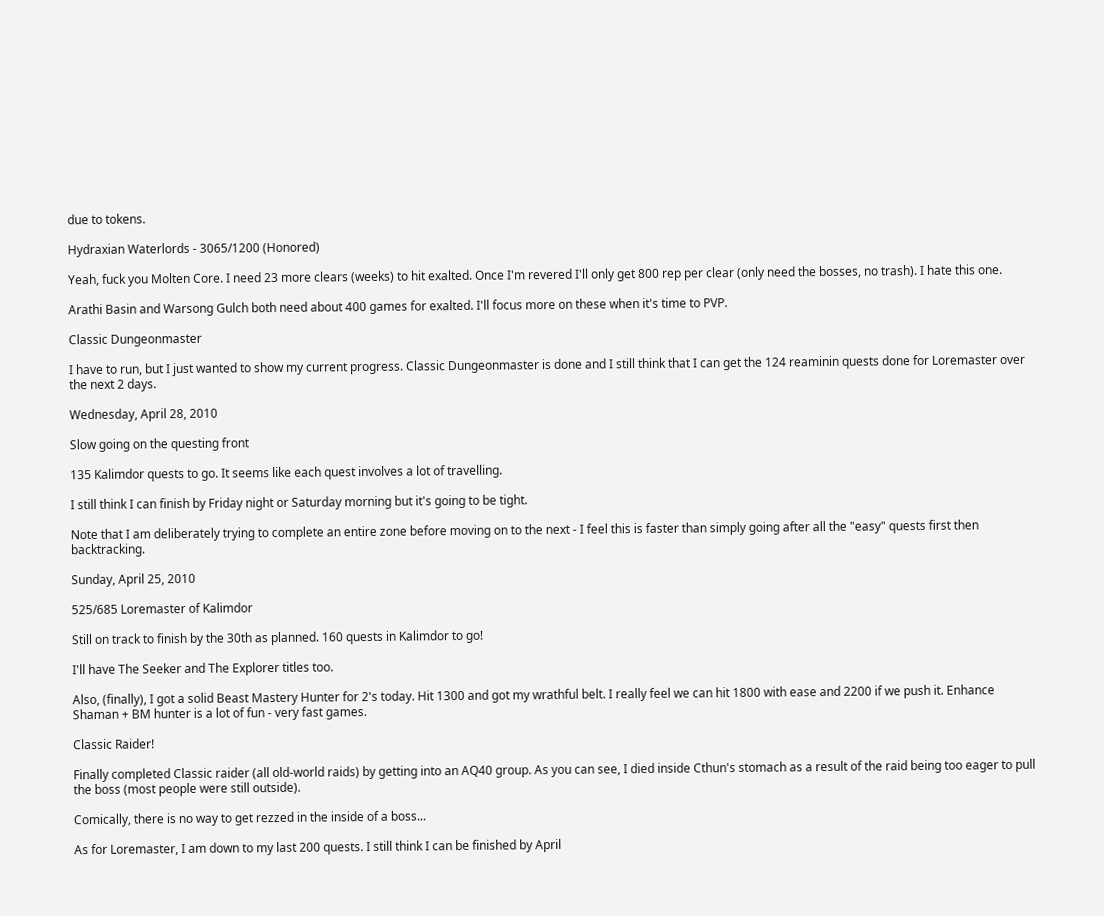due to tokens.

Hydraxian Waterlords - 3065/1200 (Honored)

Yeah, fuck you Molten Core. I need 23 more clears (weeks) to hit exalted. Once I'm revered I'll only get 800 rep per clear (only need the bosses, no trash). I hate this one.

Arathi Basin and Warsong Gulch both need about 400 games for exalted. I'll focus more on these when it's time to PVP.

Classic Dungeonmaster

I have to run, but I just wanted to show my current progress. Classic Dungeonmaster is done and I still think that I can get the 124 reaminin quests done for Loremaster over the next 2 days.

Wednesday, April 28, 2010

Slow going on the questing front

135 Kalimdor quests to go. It seems like each quest involves a lot of travelling.

I still think I can finish by Friday night or Saturday morning but it's going to be tight.

Note that I am deliberately trying to complete an entire zone before moving on to the next - I feel this is faster than simply going after all the "easy" quests first then backtracking.

Sunday, April 25, 2010

525/685 Loremaster of Kalimdor

Still on track to finish by the 30th as planned. 160 quests in Kalimdor to go!

I'll have The Seeker and The Explorer titles too.

Also, (finally), I got a solid Beast Mastery Hunter for 2's today. Hit 1300 and got my wrathful belt. I really feel we can hit 1800 with ease and 2200 if we push it. Enhance Shaman + BM hunter is a lot of fun - very fast games.

Classic Raider!

Finally completed Classic raider (all old-world raids) by getting into an AQ40 group. As you can see, I died inside Cthun's stomach as a result of the raid being too eager to pull the boss (most people were still outside).

Comically, there is no way to get rezzed in the inside of a boss...

As for Loremaster, I am down to my last 200 quests. I still think I can be finished by April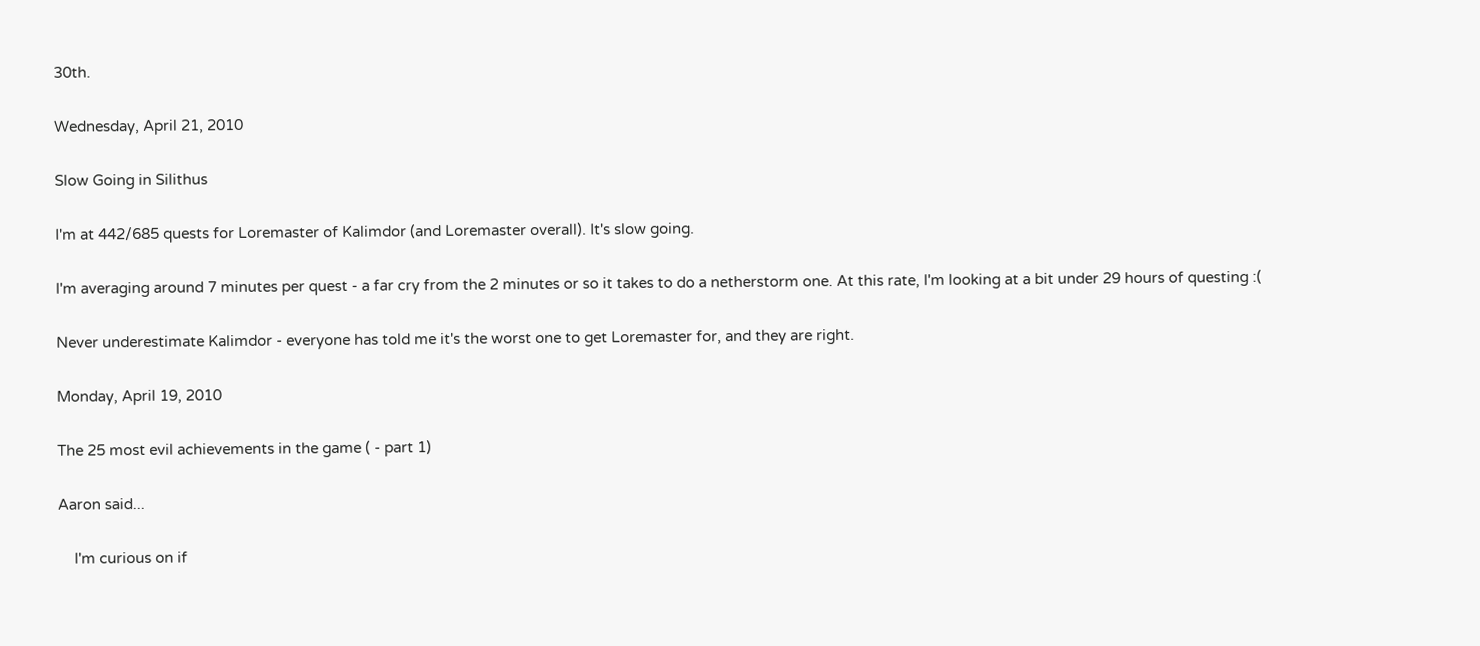30th.

Wednesday, April 21, 2010

Slow Going in Silithus

I'm at 442/685 quests for Loremaster of Kalimdor (and Loremaster overall). It's slow going.

I'm averaging around 7 minutes per quest - a far cry from the 2 minutes or so it takes to do a netherstorm one. At this rate, I'm looking at a bit under 29 hours of questing :(

Never underestimate Kalimdor - everyone has told me it's the worst one to get Loremaster for, and they are right.

Monday, April 19, 2010

The 25 most evil achievements in the game ( - part 1)

Aaron said...

    I'm curious on if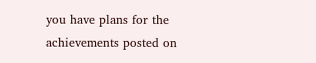you have plans for the achievements posted on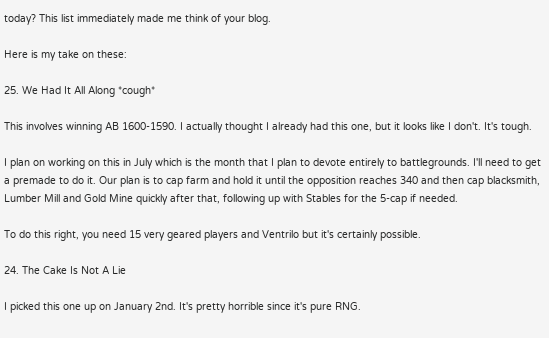today? This list immediately made me think of your blog.

Here is my take on these:

25. We Had It All Along *cough*

This involves winning AB 1600-1590. I actually thought I already had this one, but it looks like I don't. It's tough.

I plan on working on this in July which is the month that I plan to devote entirely to battlegrounds. I'll need to get a premade to do it. Our plan is to cap farm and hold it until the opposition reaches 340 and then cap blacksmith, Lumber Mill and Gold Mine quickly after that, following up with Stables for the 5-cap if needed.

To do this right, you need 15 very geared players and Ventrilo but it's certainly possible.

24. The Cake Is Not A Lie

I picked this one up on January 2nd. It's pretty horrible since it's pure RNG.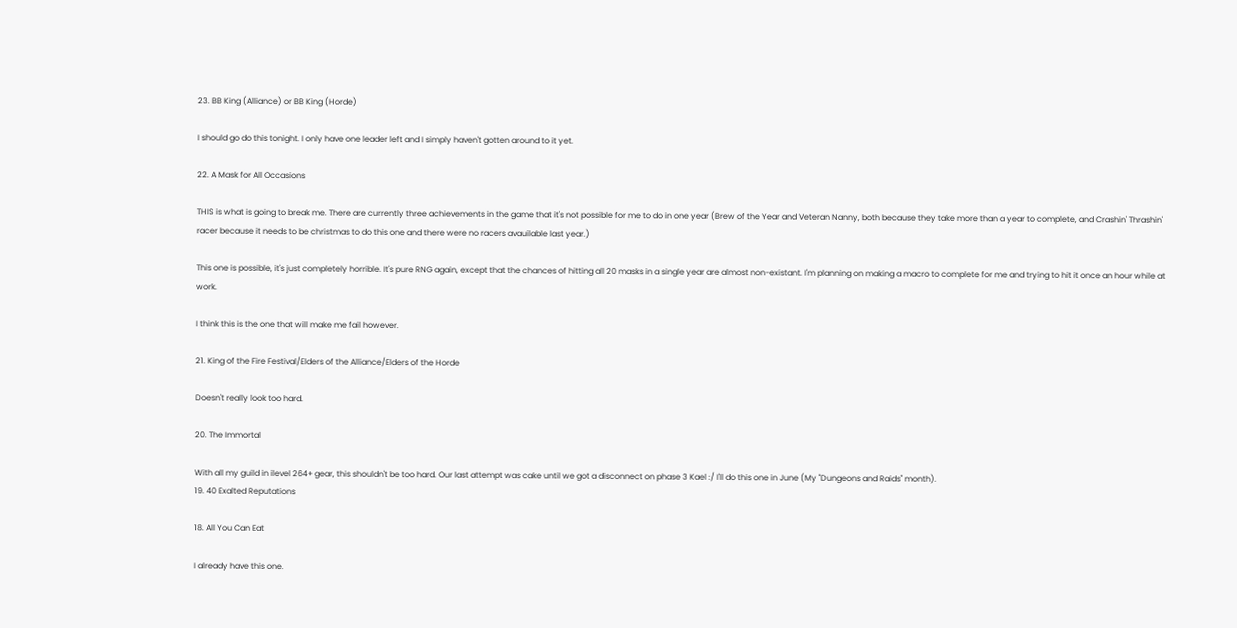23. BB King (Alliance) or BB King (Horde)

I should go do this tonight. I only have one leader left and I simply haven't gotten around to it yet.

22. A Mask for All Occasions

THIS is what is going to break me. There are currently three achievements in the game that it's not possible for me to do in one year (Brew of the Year and Veteran Nanny, both because they take more than a year to complete, and Crashin' Thrashin' racer because it needs to be christmas to do this one and there were no racers avauilable last year.)

This one is possible, it's just completely horrible. It's pure RNG again, except that the chances of hitting all 20 masks in a single year are almost non-existant. I'm planning on making a macro to complete for me and trying to hit it once an hour while at work.

I think this is the one that will make me fail however.

21. King of the Fire Festival/Elders of the Alliance/Elders of the Horde

Doesn't really look too hard.

20. The Immortal

With all my guild in ilevel 264+ gear, this shouldn't be too hard. Our last attempt was cake until we got a disconnect on phase 3 Kael :/ I'll do this one in June (My "Dungeons and Raids" month).
19. 40 Exalted Reputations

18. All You Can Eat

I already have this one.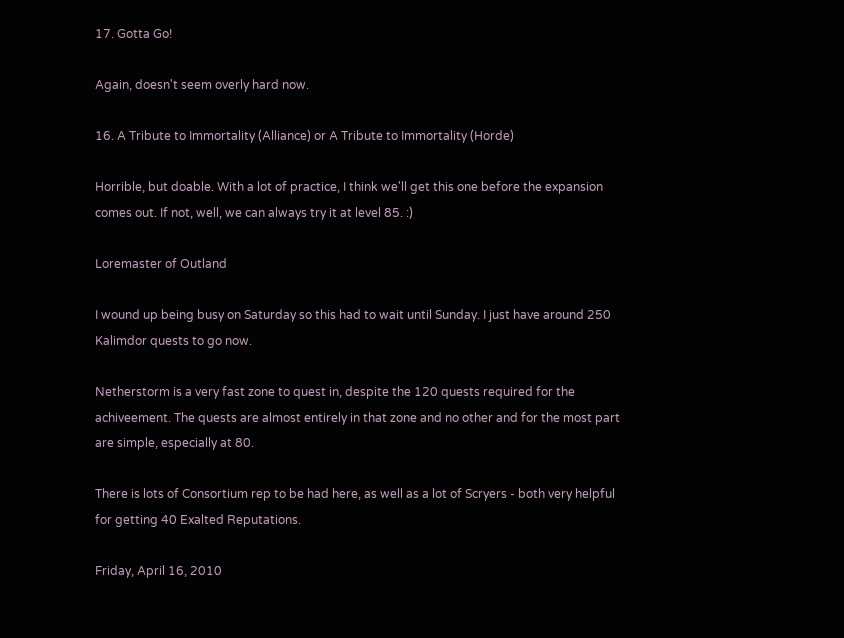17. Gotta Go!

Again, doesn't seem overly hard now.

16. A Tribute to Immortality (Alliance) or A Tribute to Immortality (Horde)

Horrible, but doable. With a lot of practice, I think we'll get this one before the expansion comes out. If not, well, we can always try it at level 85. :)

Loremaster of Outland

I wound up being busy on Saturday so this had to wait until Sunday. I just have around 250 Kalimdor quests to go now.

Netherstorm is a very fast zone to quest in, despite the 120 quests required for the achiveement. The quests are almost entirely in that zone and no other and for the most part are simple, especially at 80.

There is lots of Consortium rep to be had here, as well as a lot of Scryers - both very helpful for getting 40 Exalted Reputations.

Friday, April 16, 2010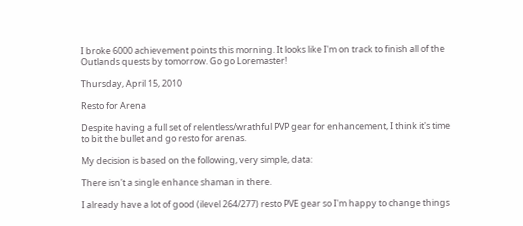I broke 6000 achievement points this morning. It looks like I'm on track to finish all of the Outlands quests by tomorrow. Go go Loremaster!

Thursday, April 15, 2010

Resto for Arena

Despite having a full set of relentless/wrathful PVP gear for enhancement, I think it's time to bit the bullet and go resto for arenas.

My decision is based on the following, very simple, data:

There isn't a single enhance shaman in there.

I already have a lot of good (ilevel 264/277) resto PVE gear so I'm happy to change things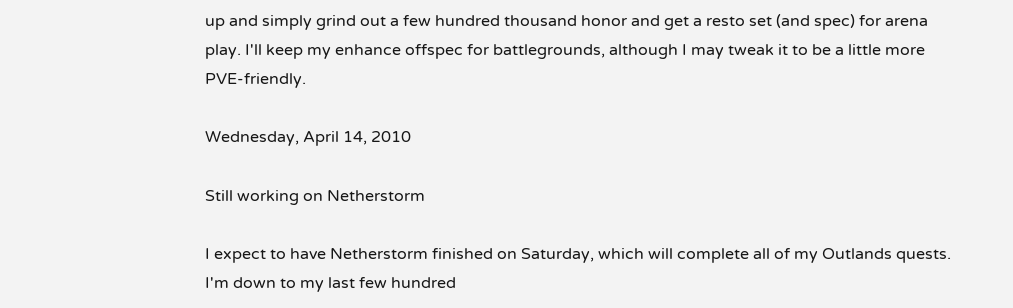up and simply grind out a few hundred thousand honor and get a resto set (and spec) for arena play. I'll keep my enhance offspec for battlegrounds, although I may tweak it to be a little more PVE-friendly.

Wednesday, April 14, 2010

Still working on Netherstorm

I expect to have Netherstorm finished on Saturday, which will complete all of my Outlands quests. I'm down to my last few hundred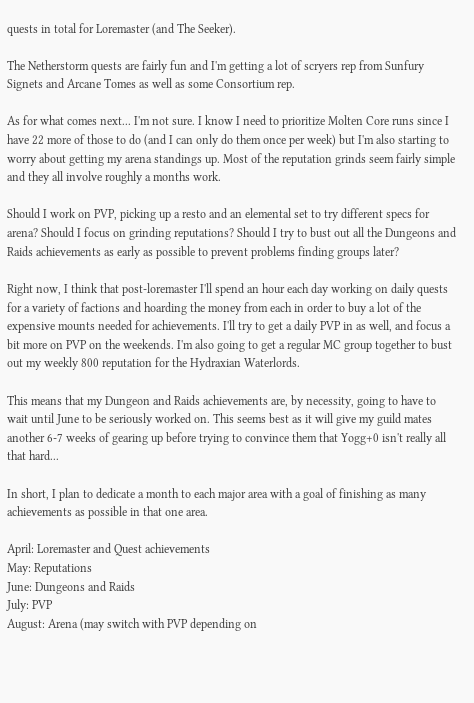quests in total for Loremaster (and The Seeker).

The Netherstorm quests are fairly fun and I'm getting a lot of scryers rep from Sunfury Signets and Arcane Tomes as well as some Consortium rep.

As for what comes next... I'm not sure. I know I need to prioritize Molten Core runs since I have 22 more of those to do (and I can only do them once per week) but I'm also starting to worry about getting my arena standings up. Most of the reputation grinds seem fairly simple and they all involve roughly a months work.

Should I work on PVP, picking up a resto and an elemental set to try different specs for arena? Should I focus on grinding reputations? Should I try to bust out all the Dungeons and Raids achievements as early as possible to prevent problems finding groups later?

Right now, I think that post-loremaster I'll spend an hour each day working on daily quests for a variety of factions and hoarding the money from each in order to buy a lot of the expensive mounts needed for achievements. I'll try to get a daily PVP in as well, and focus a bit more on PVP on the weekends. I'm also going to get a regular MC group together to bust out my weekly 800 reputation for the Hydraxian Waterlords.

This means that my Dungeon and Raids achievements are, by necessity, going to have to wait until June to be seriously worked on. This seems best as it will give my guild mates another 6-7 weeks of gearing up before trying to convince them that Yogg+0 isn't really all that hard...

In short, I plan to dedicate a month to each major area with a goal of finishing as many achievements as possible in that one area.

April: Loremaster and Quest achievements
May: Reputations
June: Dungeons and Raids
July: PVP
August: Arena (may switch with PVP depending on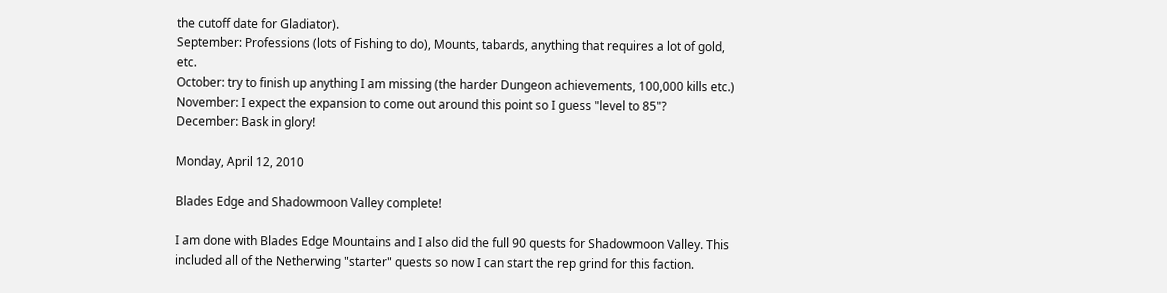the cutoff date for Gladiator).
September: Professions (lots of Fishing to do), Mounts, tabards, anything that requires a lot of gold, etc.
October: try to finish up anything I am missing (the harder Dungeon achievements, 100,000 kills etc.)
November: I expect the expansion to come out around this point so I guess "level to 85"?
December: Bask in glory!

Monday, April 12, 2010

Blades Edge and Shadowmoon Valley complete!

I am done with Blades Edge Mountains and I also did the full 90 quests for Shadowmoon Valley. This included all of the Netherwing "starter" quests so now I can start the rep grind for this faction.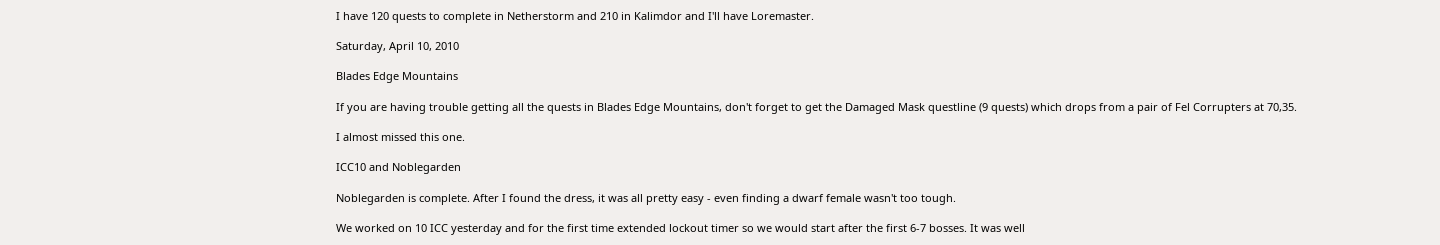I have 120 quests to complete in Netherstorm and 210 in Kalimdor and I'll have Loremaster.

Saturday, April 10, 2010

Blades Edge Mountains

If you are having trouble getting all the quests in Blades Edge Mountains, don't forget to get the Damaged Mask questline (9 quests) which drops from a pair of Fel Corrupters at 70,35.

I almost missed this one.

ICC10 and Noblegarden

Noblegarden is complete. After I found the dress, it was all pretty easy - even finding a dwarf female wasn't too tough.

We worked on 10 ICC yesterday and for the first time extended lockout timer so we would start after the first 6-7 bosses. It was well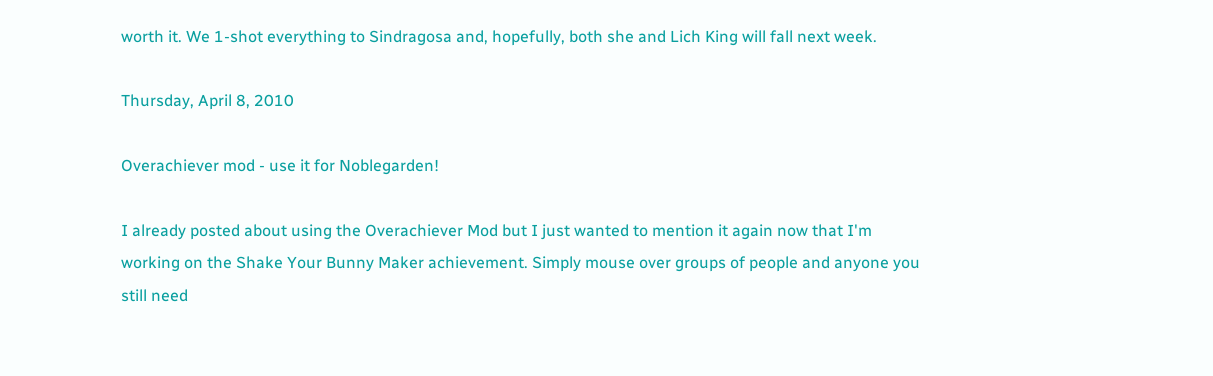worth it. We 1-shot everything to Sindragosa and, hopefully, both she and Lich King will fall next week.

Thursday, April 8, 2010

Overachiever mod - use it for Noblegarden!

I already posted about using the Overachiever Mod but I just wanted to mention it again now that I'm working on the Shake Your Bunny Maker achievement. Simply mouse over groups of people and anyone you still need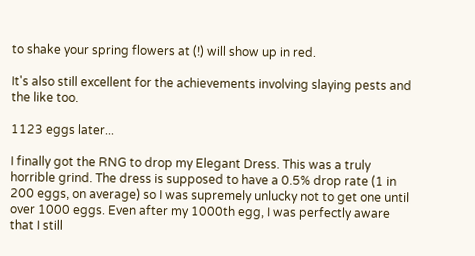to shake your spring flowers at (!) will show up in red.

It's also still excellent for the achievements involving slaying pests and the like too.

1123 eggs later...

I finally got the RNG to drop my Elegant Dress. This was a truly horrible grind. The dress is supposed to have a 0.5% drop rate (1 in 200 eggs, on average) so I was supremely unlucky not to get one until over 1000 eggs. Even after my 1000th egg, I was perfectly aware that I still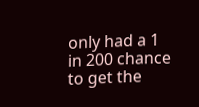only had a 1 in 200 chance to get the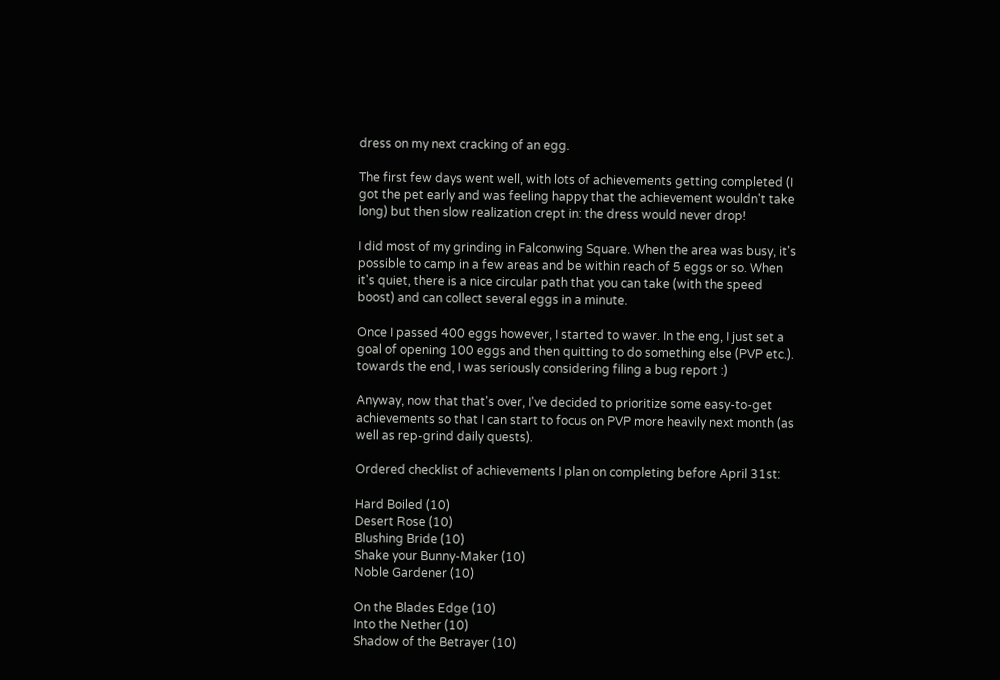dress on my next cracking of an egg.

The first few days went well, with lots of achievements getting completed (I got the pet early and was feeling happy that the achievement wouldn't take long) but then slow realization crept in: the dress would never drop!

I did most of my grinding in Falconwing Square. When the area was busy, it's possible to camp in a few areas and be within reach of 5 eggs or so. When it's quiet, there is a nice circular path that you can take (with the speed boost) and can collect several eggs in a minute.

Once I passed 400 eggs however, I started to waver. In the eng, I just set a goal of opening 100 eggs and then quitting to do something else (PVP etc.). towards the end, I was seriously considering filing a bug report :)

Anyway, now that that's over, I've decided to prioritize some easy-to-get achievements so that I can start to focus on PVP more heavily next month (as well as rep-grind daily quests).

Ordered checklist of achievements I plan on completing before April 31st:

Hard Boiled (10)
Desert Rose (10)
Blushing Bride (10)
Shake your Bunny-Maker (10)
Noble Gardener (10)

On the Blades Edge (10)
Into the Nether (10)
Shadow of the Betrayer (10)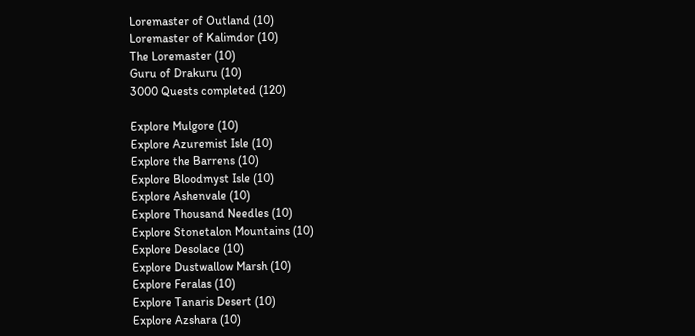Loremaster of Outland (10)
Loremaster of Kalimdor (10)
The Loremaster (10)
Guru of Drakuru (10)
3000 Quests completed (120)

Explore Mulgore (10)
Explore Azuremist Isle (10)
Explore the Barrens (10)
Explore Bloodmyst Isle (10)
Explore Ashenvale (10)
Explore Thousand Needles (10)
Explore Stonetalon Mountains (10)
Explore Desolace (10)
Explore Dustwallow Marsh (10)
Explore Feralas (10)
Explore Tanaris Desert (10)
Explore Azshara (10)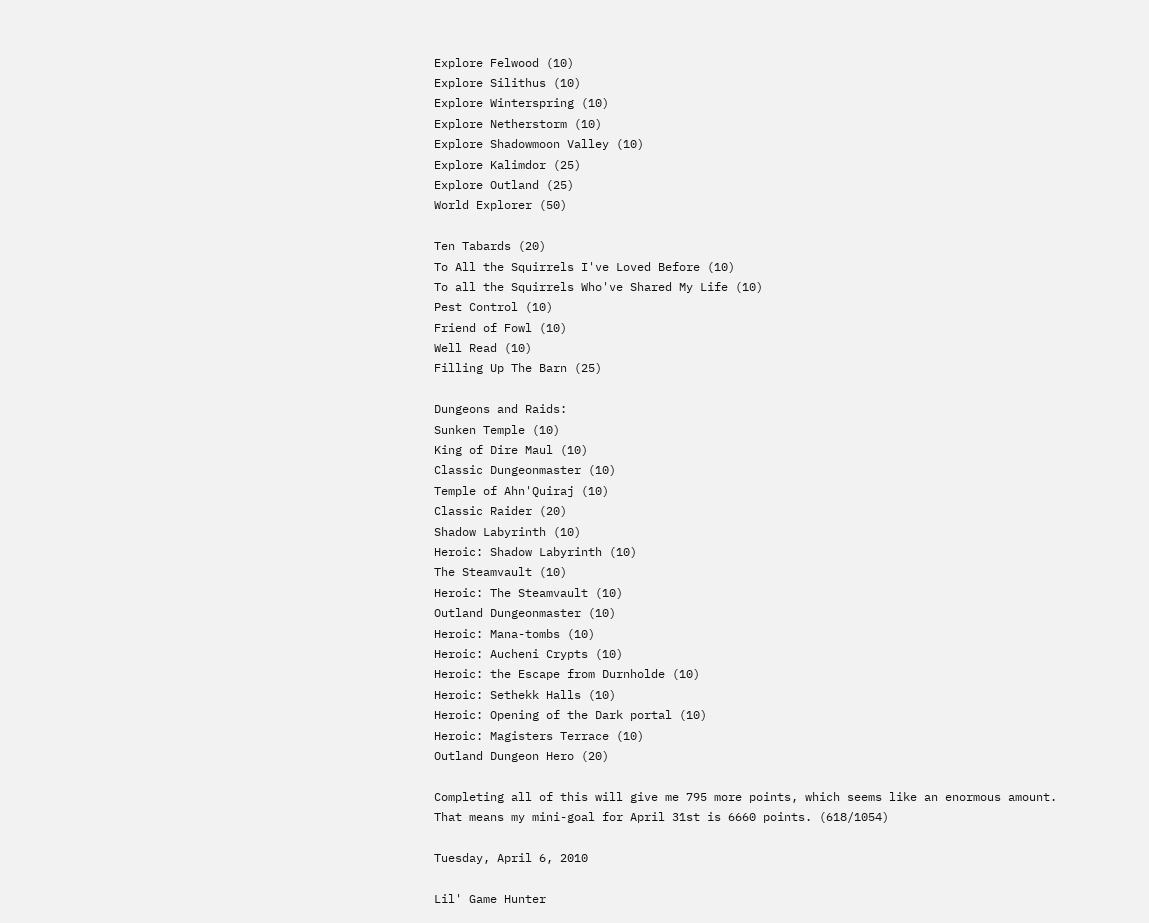Explore Felwood (10)
Explore Silithus (10)
Explore Winterspring (10)
Explore Netherstorm (10)
Explore Shadowmoon Valley (10)
Explore Kalimdor (25)
Explore Outland (25)
World Explorer (50)

Ten Tabards (20)
To All the Squirrels I've Loved Before (10)
To all the Squirrels Who've Shared My Life (10)
Pest Control (10)
Friend of Fowl (10)
Well Read (10)
Filling Up The Barn (25)

Dungeons and Raids:
Sunken Temple (10)
King of Dire Maul (10)
Classic Dungeonmaster (10)
Temple of Ahn'Quiraj (10)
Classic Raider (20)
Shadow Labyrinth (10)
Heroic: Shadow Labyrinth (10)
The Steamvault (10)
Heroic: The Steamvault (10)
Outland Dungeonmaster (10)
Heroic: Mana-tombs (10)
Heroic: Aucheni Crypts (10)
Heroic: the Escape from Durnholde (10)
Heroic: Sethekk Halls (10)
Heroic: Opening of the Dark portal (10)
Heroic: Magisters Terrace (10)
Outland Dungeon Hero (20)

Completing all of this will give me 795 more points, which seems like an enormous amount. That means my mini-goal for April 31st is 6660 points. (618/1054)

Tuesday, April 6, 2010

Lil' Game Hunter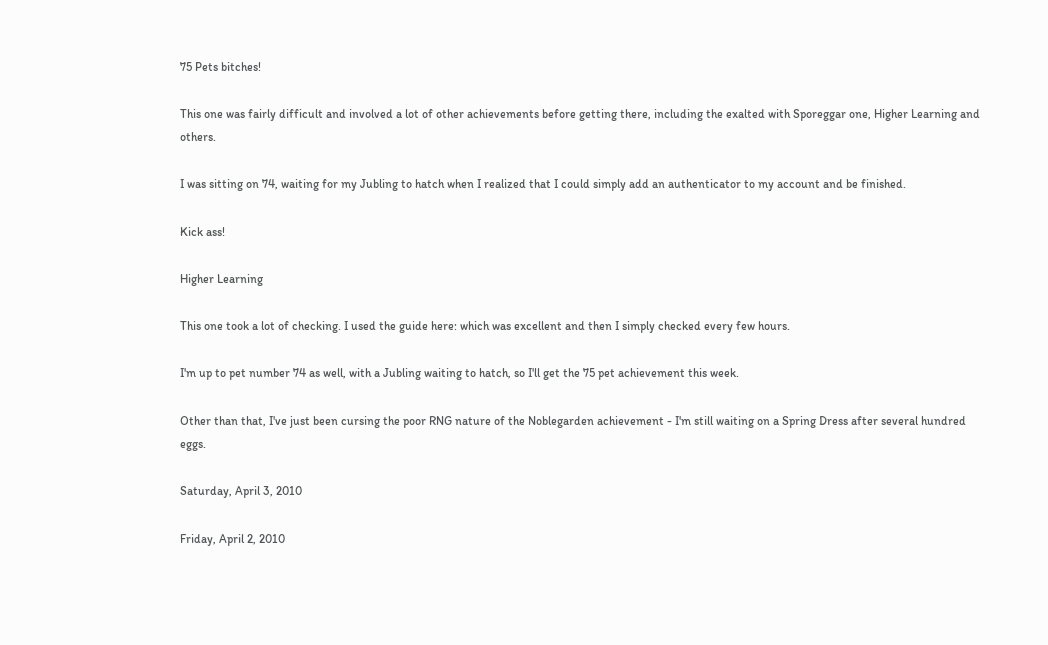75 Pets bitches!

This one was fairly difficult and involved a lot of other achievements before getting there, including the exalted with Sporeggar one, Higher Learning and others.

I was sitting on 74, waiting for my Jubling to hatch when I realized that I could simply add an authenticator to my account and be finished.

Kick ass!

Higher Learning

This one took a lot of checking. I used the guide here: which was excellent and then I simply checked every few hours.

I'm up to pet number 74 as well, with a Jubling waiting to hatch, so I'll get the 75 pet achievement this week.

Other than that, I've just been cursing the poor RNG nature of the Noblegarden achievement - I'm still waiting on a Spring Dress after several hundred eggs.

Saturday, April 3, 2010

Friday, April 2, 2010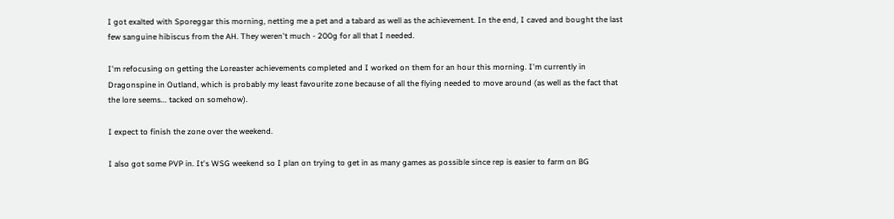I got exalted with Sporeggar this morning, netting me a pet and a tabard as well as the achievement. In the end, I caved and bought the last few sanguine hibiscus from the AH. They weren't much - 200g for all that I needed.

I'm refocusing on getting the Loreaster achievements completed and I worked on them for an hour this morning. I'm currently in Dragonspine in Outland, which is probably my least favourite zone because of all the flying needed to move around (as well as the fact that the lore seems... tacked on somehow).

I expect to finish the zone over the weekend.

I also got some PVP in. It's WSG weekend so I plan on trying to get in as many games as possible since rep is easier to farm on BG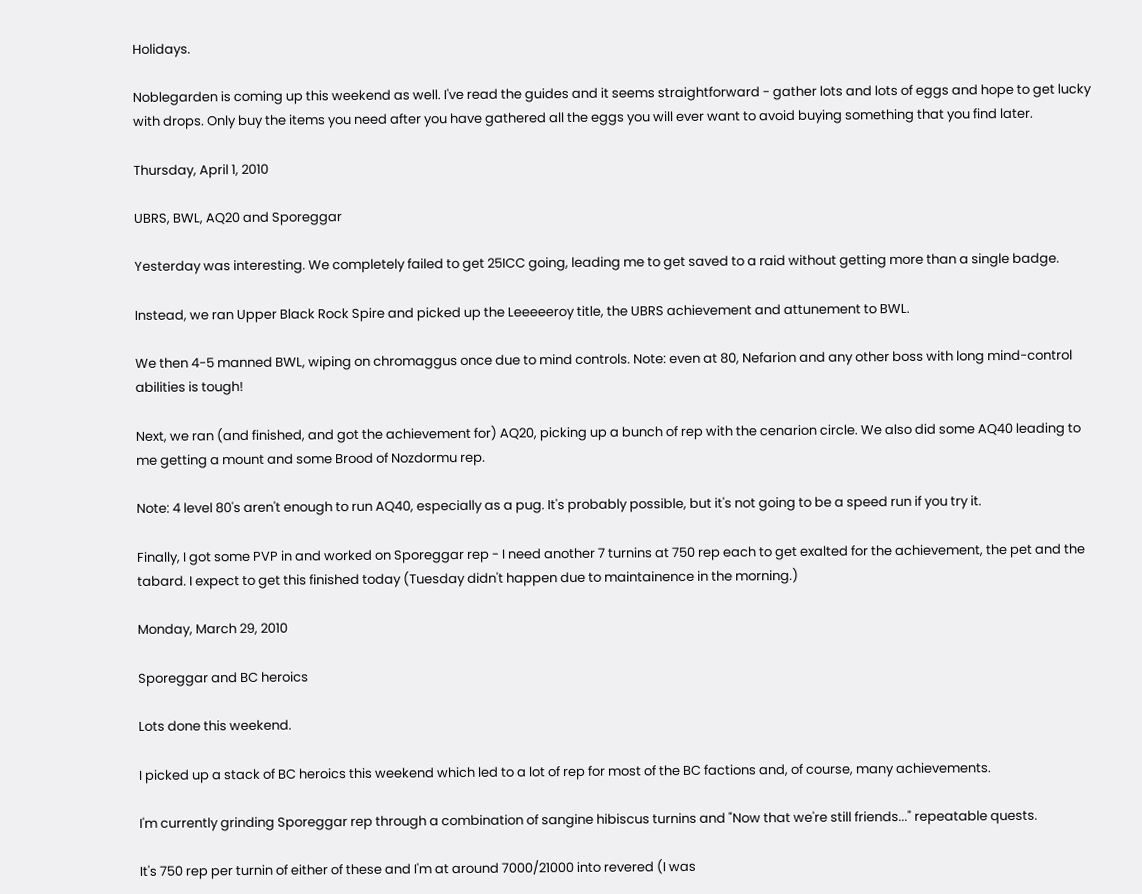Holidays.

Noblegarden is coming up this weekend as well. I've read the guides and it seems straightforward - gather lots and lots of eggs and hope to get lucky with drops. Only buy the items you need after you have gathered all the eggs you will ever want to avoid buying something that you find later.

Thursday, April 1, 2010

UBRS, BWL, AQ20 and Sporeggar

Yesterday was interesting. We completely failed to get 25ICC going, leading me to get saved to a raid without getting more than a single badge.

Instead, we ran Upper Black Rock Spire and picked up the Leeeeeroy title, the UBRS achievement and attunement to BWL.

We then 4-5 manned BWL, wiping on chromaggus once due to mind controls. Note: even at 80, Nefarion and any other boss with long mind-control abilities is tough!

Next, we ran (and finished, and got the achievement for) AQ20, picking up a bunch of rep with the cenarion circle. We also did some AQ40 leading to me getting a mount and some Brood of Nozdormu rep.

Note: 4 level 80's aren't enough to run AQ40, especially as a pug. It's probably possible, but it's not going to be a speed run if you try it.

Finally, I got some PVP in and worked on Sporeggar rep - I need another 7 turnins at 750 rep each to get exalted for the achievement, the pet and the tabard. I expect to get this finished today (Tuesday didn't happen due to maintainence in the morning.)

Monday, March 29, 2010

Sporeggar and BC heroics

Lots done this weekend.

I picked up a stack of BC heroics this weekend which led to a lot of rep for most of the BC factions and, of course, many achievements.

I'm currently grinding Sporeggar rep through a combination of sangine hibiscus turnins and "Now that we're still friends..." repeatable quests.

It's 750 rep per turnin of either of these and I'm at around 7000/21000 into revered (I was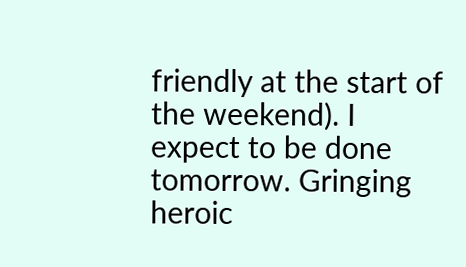friendly at the start of the weekend). I expect to be done tomorrow. Gringing heroic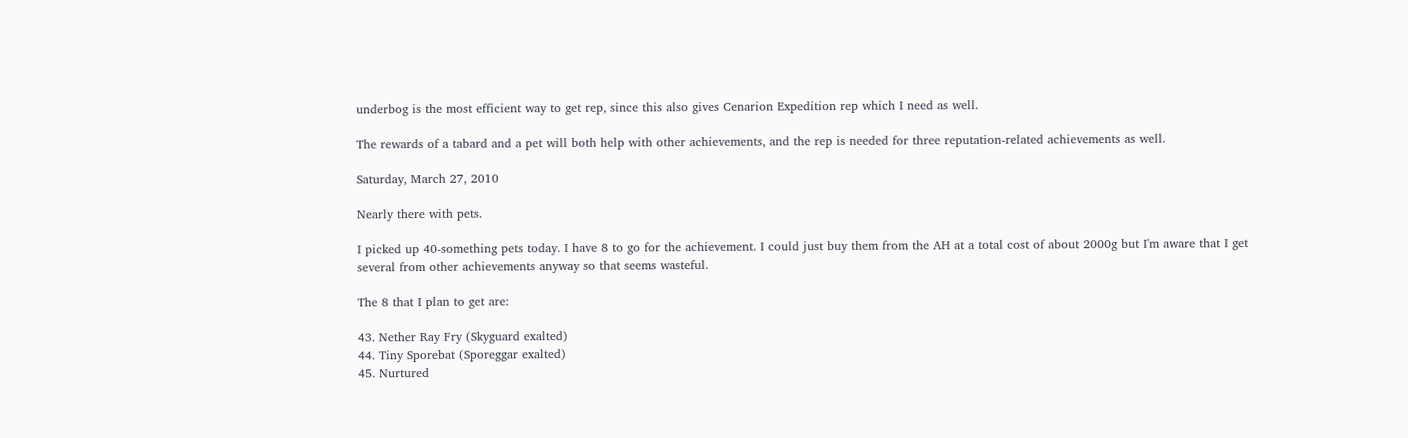underbog is the most efficient way to get rep, since this also gives Cenarion Expedition rep which I need as well.

The rewards of a tabard and a pet will both help with other achievements, and the rep is needed for three reputation-related achievements as well.

Saturday, March 27, 2010

Nearly there with pets.

I picked up 40-something pets today. I have 8 to go for the achievement. I could just buy them from the AH at a total cost of about 2000g but I'm aware that I get several from other achievements anyway so that seems wasteful.

The 8 that I plan to get are:

43. Nether Ray Fry (Skyguard exalted)
44. Tiny Sporebat (Sporeggar exalted)
45. Nurtured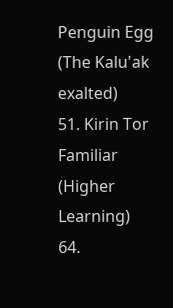Penguin Egg (The Kalu'ak exalted)
51. Kirin Tor Familiar (Higher Learning)
64.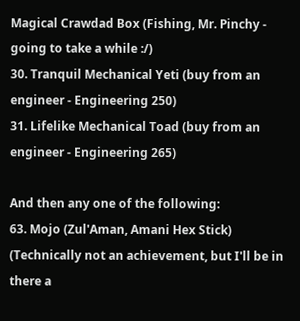Magical Crawdad Box (Fishing, Mr. Pinchy - going to take a while :/)
30. Tranquil Mechanical Yeti (buy from an engineer - Engineering 250)
31. Lifelike Mechanical Toad (buy from an engineer - Engineering 265)

And then any one of the following:
63. Mojo (Zul'Aman, Amani Hex Stick) (Technically not an achievement, but I'll be in there a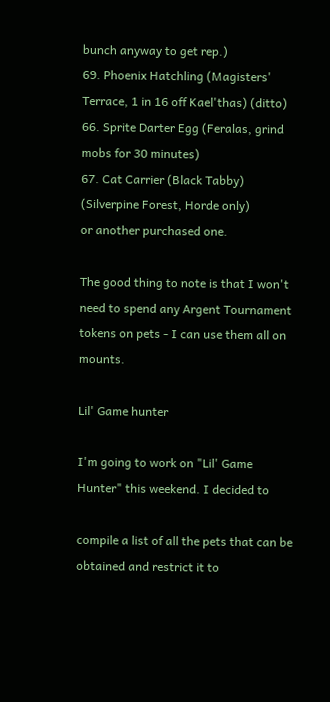bunch anyway to get rep.)
69. Phoenix Hatchling (Magisters' Terrace, 1 in 16 off Kael'thas) (ditto)
66. Sprite Darter Egg (Feralas, grind mobs for 30 minutes)
67. Cat Carrier (Black Tabby) (Silverpine Forest, Horde only)
or another purchased one.

The good thing to note is that I won't need to spend any Argent Tournament tokens on pets - I can use them all on mounts.

Lil' Game hunter

I'm going to work on "Lil' Game Hunter" this weekend. I decided to

compile a list of all the pets that can be obtained and restrict it to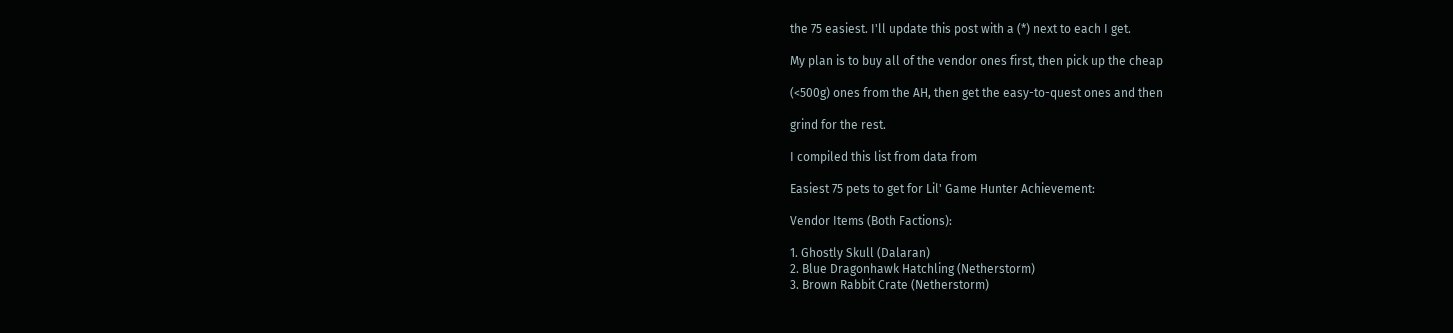the 75 easiest. I'll update this post with a (*) next to each I get.

My plan is to buy all of the vendor ones first, then pick up the cheap

(<500g) ones from the AH, then get the easy-to-quest ones and then

grind for the rest.

I compiled this list from data from

Easiest 75 pets to get for Lil' Game Hunter Achievement:

Vendor Items (Both Factions):

1. Ghostly Skull (Dalaran)
2. Blue Dragonhawk Hatchling (Netherstorm)
3. Brown Rabbit Crate (Netherstorm)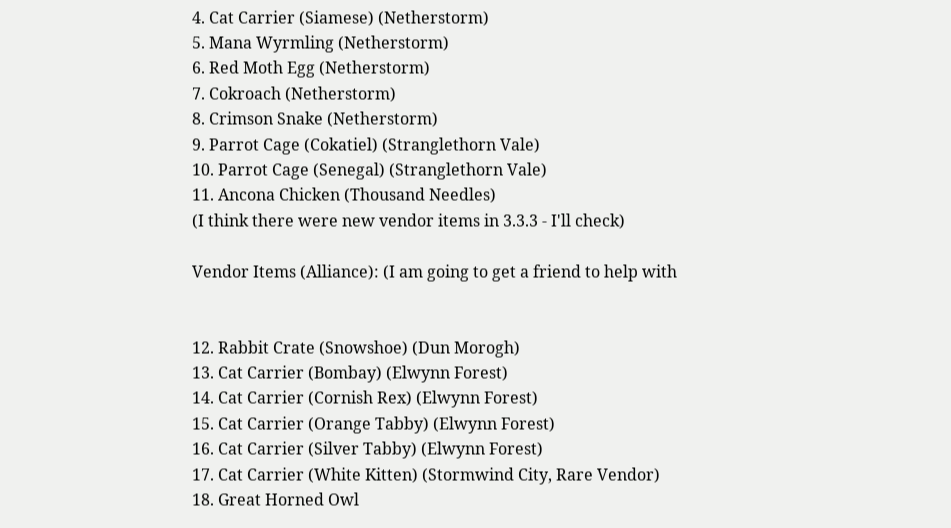4. Cat Carrier (Siamese) (Netherstorm)
5. Mana Wyrmling (Netherstorm)
6. Red Moth Egg (Netherstorm)
7. Cokroach (Netherstorm)
8. Crimson Snake (Netherstorm)
9. Parrot Cage (Cokatiel) (Stranglethorn Vale)
10. Parrot Cage (Senegal) (Stranglethorn Vale)
11. Ancona Chicken (Thousand Needles)
(I think there were new vendor items in 3.3.3 - I'll check)

Vendor Items (Alliance): (I am going to get a friend to help with


12. Rabbit Crate (Snowshoe) (Dun Morogh)
13. Cat Carrier (Bombay) (Elwynn Forest)
14. Cat Carrier (Cornish Rex) (Elwynn Forest)
15. Cat Carrier (Orange Tabby) (Elwynn Forest)
16. Cat Carrier (Silver Tabby) (Elwynn Forest)
17. Cat Carrier (White Kitten) (Stormwind City, Rare Vendor)
18. Great Horned Owl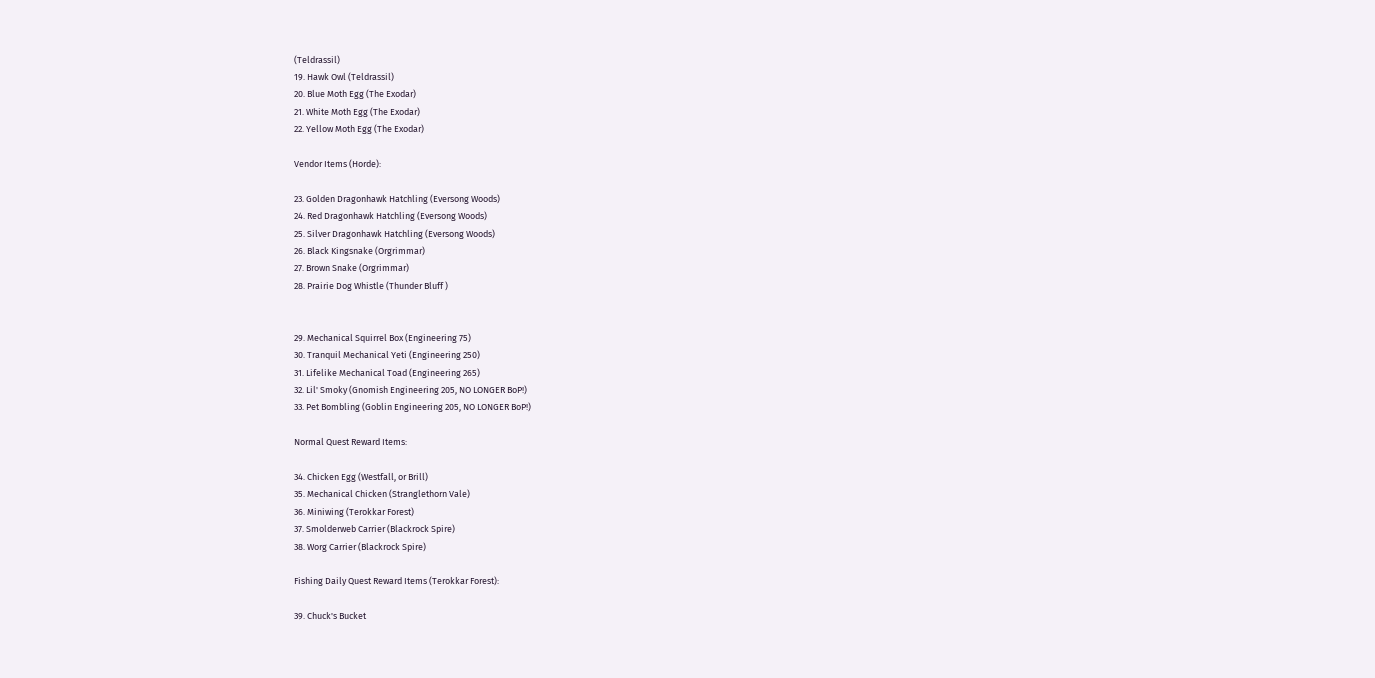(Teldrassil)
19. Hawk Owl (Teldrassil)
20. Blue Moth Egg (The Exodar)
21. White Moth Egg (The Exodar)
22. Yellow Moth Egg (The Exodar)

Vendor Items (Horde):

23. Golden Dragonhawk Hatchling (Eversong Woods)
24. Red Dragonhawk Hatchling (Eversong Woods)
25. Silver Dragonhawk Hatchling (Eversong Woods)
26. Black Kingsnake (Orgrimmar)
27. Brown Snake (Orgrimmar)
28. Prairie Dog Whistle (Thunder Bluff )


29. Mechanical Squirrel Box (Engineering 75)
30. Tranquil Mechanical Yeti (Engineering 250)
31. Lifelike Mechanical Toad (Engineering 265)
32. Lil' Smoky (Gnomish Engineering 205, NO LONGER BoP!)
33. Pet Bombling (Goblin Engineering 205, NO LONGER BoP!)

Normal Quest Reward Items:

34. Chicken Egg (Westfall, or Brill)
35. Mechanical Chicken (Stranglethorn Vale)
36. Miniwing (Terokkar Forest)
37. Smolderweb Carrier (Blackrock Spire)
38. Worg Carrier (Blackrock Spire)

Fishing Daily Quest Reward Items (Terokkar Forest):

39. Chuck's Bucket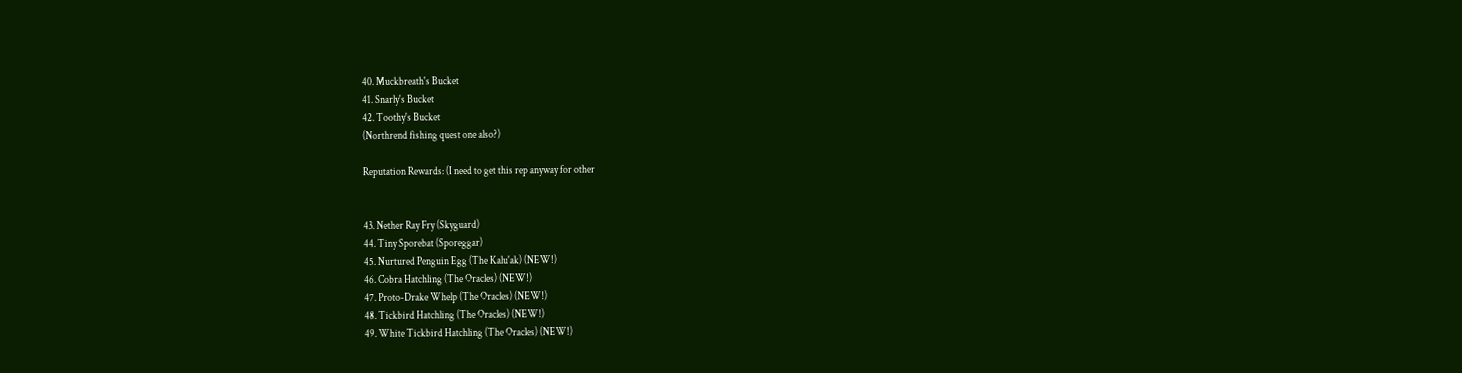40. Muckbreath's Bucket
41. Snarly's Bucket
42. Toothy's Bucket
(Northrend fishing quest one also?)

Reputation Rewards: (I need to get this rep anyway for other


43. Nether Ray Fry (Skyguard)
44. Tiny Sporebat (Sporeggar)
45. Nurtured Penguin Egg (The Kalu'ak) (NEW!)
46. Cobra Hatchling (The Oracles) (NEW!)
47. Proto-Drake Whelp (The Oracles) (NEW!)
48. Tickbird Hatchling (The Oracles) (NEW!)
49. White Tickbird Hatchling (The Oracles) (NEW!)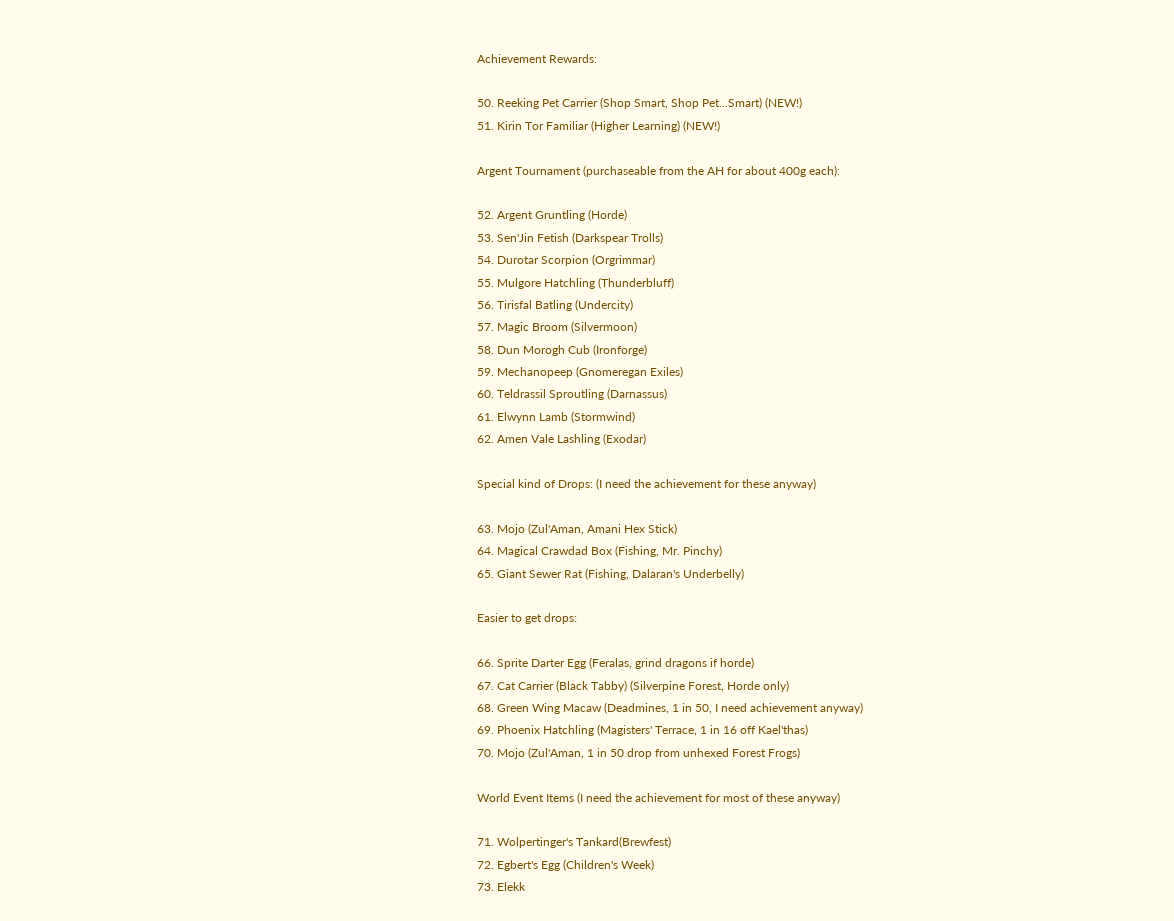Achievement Rewards:

50. Reeking Pet Carrier (Shop Smart, Shop Pet...Smart) (NEW!)
51. Kirin Tor Familiar (Higher Learning) (NEW!)

Argent Tournament (purchaseable from the AH for about 400g each):

52. Argent Gruntling (Horde)
53. Sen'Jin Fetish (Darkspear Trolls)
54. Durotar Scorpion (Orgrimmar)
55. Mulgore Hatchling (Thunderbluff)
56. Tirisfal Batling (Undercity)
57. Magic Broom (Silvermoon)
58. Dun Morogh Cub (Ironforge)
59. Mechanopeep (Gnomeregan Exiles)
60. Teldrassil Sproutling (Darnassus)
61. Elwynn Lamb (Stormwind)
62. Amen Vale Lashling (Exodar)

Special kind of Drops: (I need the achievement for these anyway)

63. Mojo (Zul'Aman, Amani Hex Stick)
64. Magical Crawdad Box (Fishing, Mr. Pinchy)
65. Giant Sewer Rat (Fishing, Dalaran's Underbelly)

Easier to get drops:

66. Sprite Darter Egg (Feralas, grind dragons if horde)
67. Cat Carrier (Black Tabby) (Silverpine Forest, Horde only)
68. Green Wing Macaw (Deadmines, 1 in 50, I need achievement anyway)
69. Phoenix Hatchling (Magisters' Terrace, 1 in 16 off Kael'thas)
70. Mojo (Zul'Aman, 1 in 50 drop from unhexed Forest Frogs)

World Event Items (I need the achievement for most of these anyway)

71. Wolpertinger's Tankard(Brewfest)
72. Egbert's Egg (Children's Week)
73. Elekk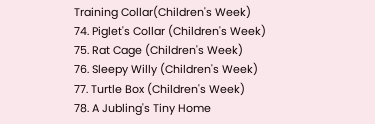Training Collar(Children's Week)
74. Piglet's Collar (Children's Week)
75. Rat Cage (Children's Week)
76. Sleepy Willy (Children's Week)
77. Turtle Box (Children's Week)
78. A Jubling's Tiny Home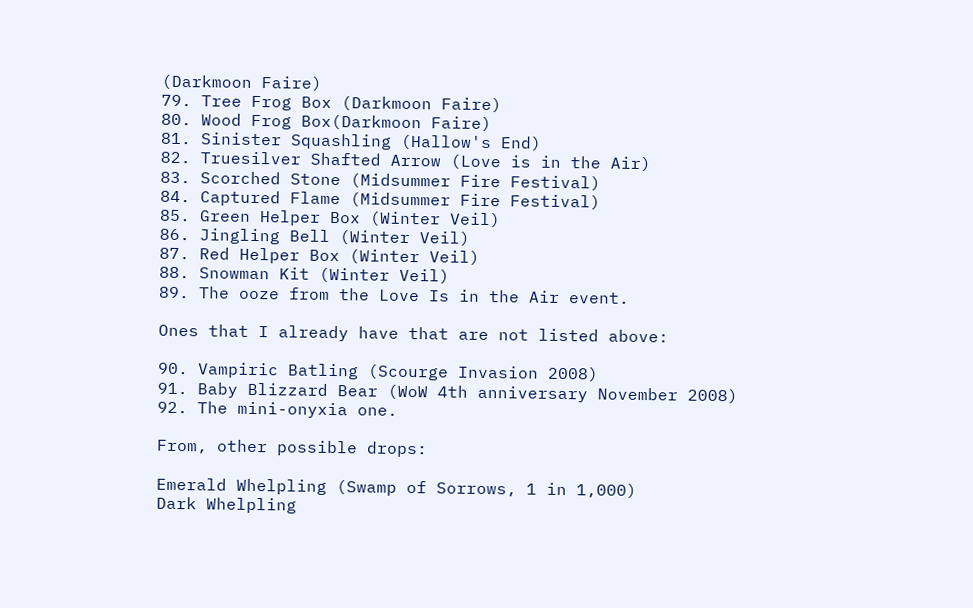(Darkmoon Faire)
79. Tree Frog Box (Darkmoon Faire)
80. Wood Frog Box(Darkmoon Faire)
81. Sinister Squashling (Hallow's End)
82. Truesilver Shafted Arrow (Love is in the Air)
83. Scorched Stone (Midsummer Fire Festival)
84. Captured Flame (Midsummer Fire Festival)
85. Green Helper Box (Winter Veil)
86. Jingling Bell (Winter Veil)
87. Red Helper Box (Winter Veil)
88. Snowman Kit (Winter Veil)
89. The ooze from the Love Is in the Air event.

Ones that I already have that are not listed above:

90. Vampiric Batling (Scourge Invasion 2008)
91. Baby Blizzard Bear (WoW 4th anniversary November 2008)
92. The mini-onyxia one.

From, other possible drops:

Emerald Whelpling (Swamp of Sorrows, 1 in 1,000)
Dark Whelpling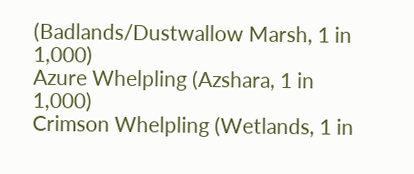(Badlands/Dustwallow Marsh, 1 in 1,000)
Azure Whelpling (Azshara, 1 in 1,000)
Crimson Whelpling (Wetlands, 1 in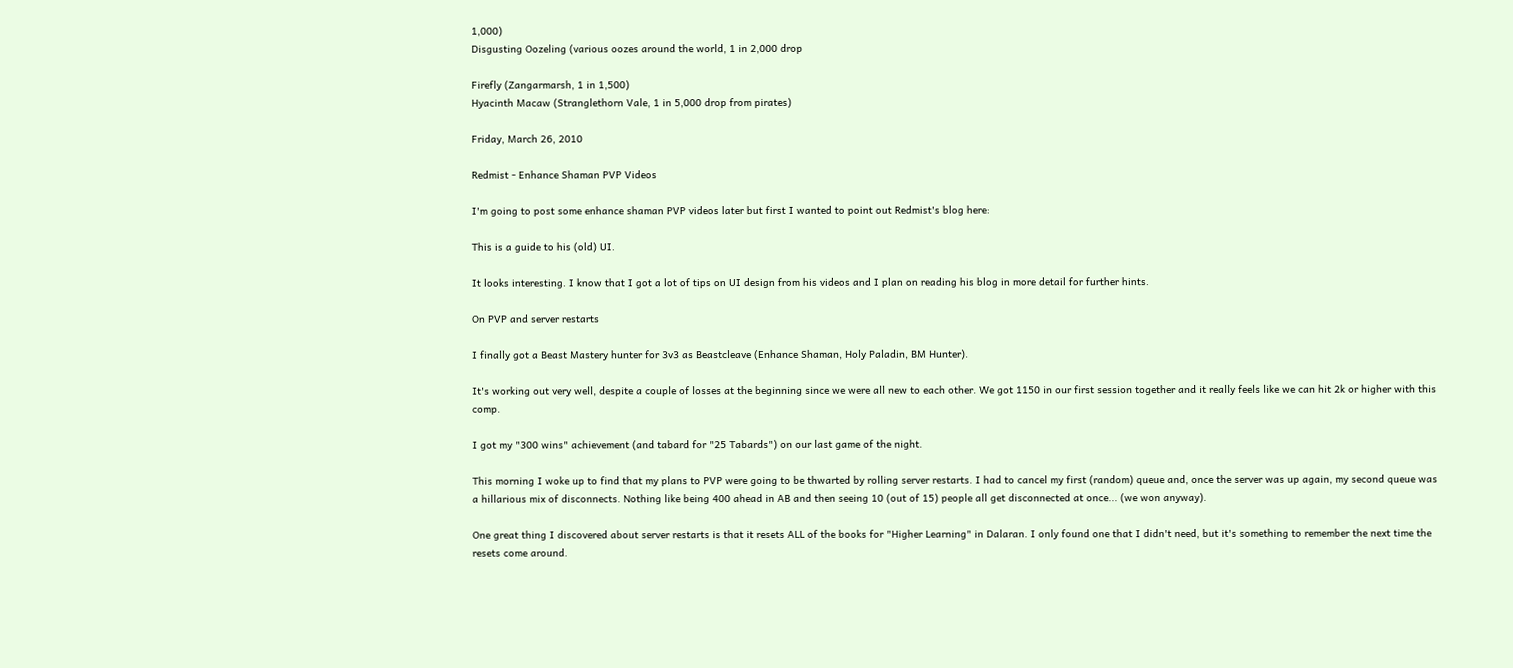1,000)
Disgusting Oozeling (various oozes around the world, 1 in 2,000 drop

Firefly (Zangarmarsh, 1 in 1,500)
Hyacinth Macaw (Stranglethorn Vale, 1 in 5,000 drop from pirates)

Friday, March 26, 2010

Redmist - Enhance Shaman PVP Videos

I'm going to post some enhance shaman PVP videos later but first I wanted to point out Redmist's blog here:

This is a guide to his (old) UI.

It looks interesting. I know that I got a lot of tips on UI design from his videos and I plan on reading his blog in more detail for further hints.

On PVP and server restarts

I finally got a Beast Mastery hunter for 3v3 as Beastcleave (Enhance Shaman, Holy Paladin, BM Hunter).

It's working out very well, despite a couple of losses at the beginning since we were all new to each other. We got 1150 in our first session together and it really feels like we can hit 2k or higher with this comp.

I got my "300 wins" achievement (and tabard for "25 Tabards") on our last game of the night.

This morning I woke up to find that my plans to PVP were going to be thwarted by rolling server restarts. I had to cancel my first (random) queue and, once the server was up again, my second queue was a hillarious mix of disconnects. Nothing like being 400 ahead in AB and then seeing 10 (out of 15) people all get disconnected at once... (we won anyway).

One great thing I discovered about server restarts is that it resets ALL of the books for "Higher Learning" in Dalaran. I only found one that I didn't need, but it's something to remember the next time the resets come around.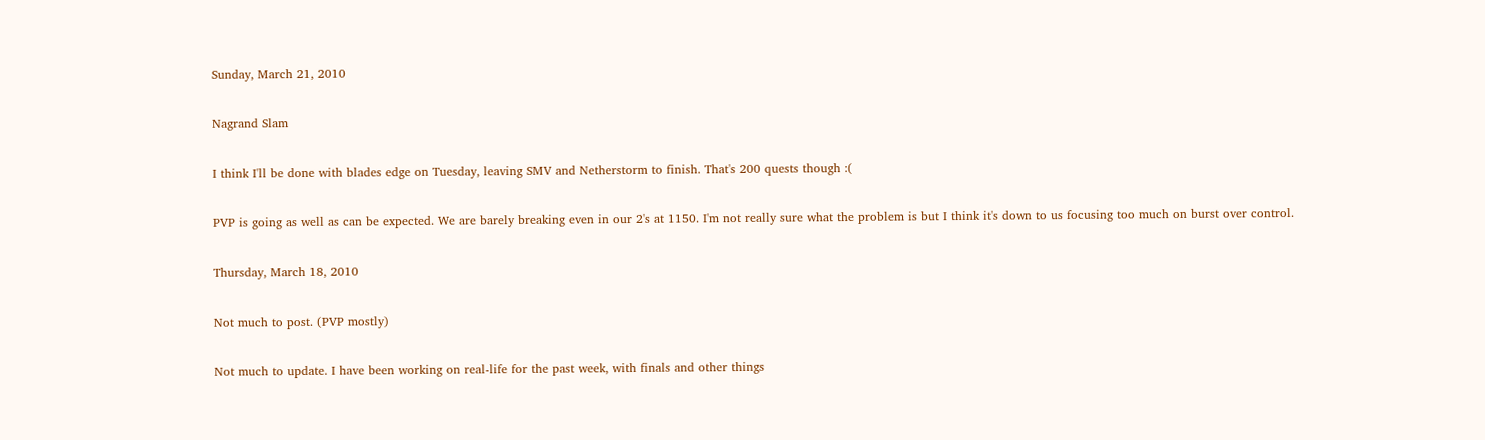Sunday, March 21, 2010

Nagrand Slam

I think I'll be done with blades edge on Tuesday, leaving SMV and Netherstorm to finish. That's 200 quests though :(

PVP is going as well as can be expected. We are barely breaking even in our 2's at 1150. I'm not really sure what the problem is but I think it's down to us focusing too much on burst over control.

Thursday, March 18, 2010

Not much to post. (PVP mostly)

Not much to update. I have been working on real-life for the past week, with finals and other things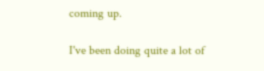coming up.

I've been doing quite a lot of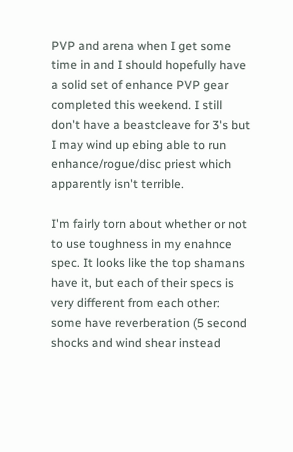PVP and arena when I get some time in and I should hopefully have a solid set of enhance PVP gear completed this weekend. I still don't have a beastcleave for 3's but I may wind up ebing able to run enhance/rogue/disc priest which apparently isn't terrible.

I'm fairly torn about whether or not to use toughness in my enahnce spec. It looks like the top shamans have it, but each of their specs is very different from each other: some have reverberation (5 second shocks and wind shear instead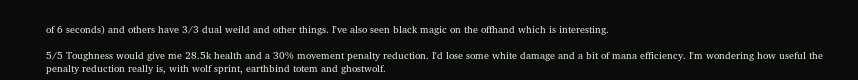of 6 seconds) and others have 3/3 dual weild and other things. I've also seen black magic on the offhand which is interesting.

5/5 Toughness would give me 28.5k health and a 30% movement penalty reduction. I'd lose some white damage and a bit of mana efficiency. I'm wondering how useful the penalty reduction really is, with wolf sprint, earthbind totem and ghostwolf.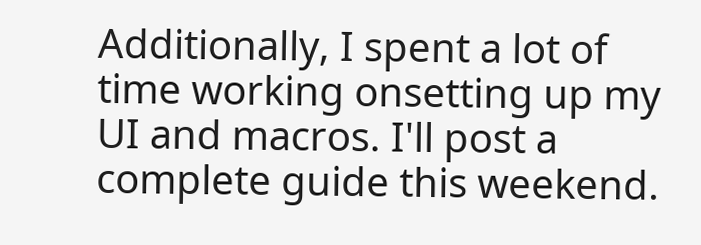Additionally, I spent a lot of time working onsetting up my UI and macros. I'll post a complete guide this weekend.